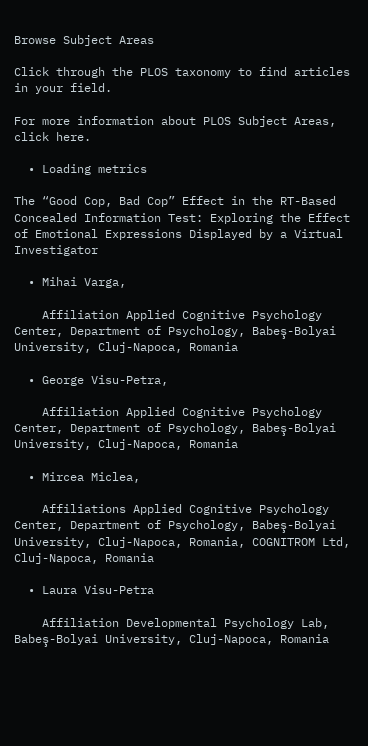Browse Subject Areas

Click through the PLOS taxonomy to find articles in your field.

For more information about PLOS Subject Areas, click here.

  • Loading metrics

The “Good Cop, Bad Cop” Effect in the RT-Based Concealed Information Test: Exploring the Effect of Emotional Expressions Displayed by a Virtual Investigator

  • Mihai Varga,

    Affiliation Applied Cognitive Psychology Center, Department of Psychology, Babeş-Bolyai University, Cluj-Napoca, Romania

  • George Visu-Petra,

    Affiliation Applied Cognitive Psychology Center, Department of Psychology, Babeş-Bolyai University, Cluj-Napoca, Romania

  • Mircea Miclea,

    Affiliations Applied Cognitive Psychology Center, Department of Psychology, Babeş-Bolyai University, Cluj-Napoca, Romania, COGNITROM Ltd, Cluj-Napoca, Romania

  • Laura Visu-Petra

    Affiliation Developmental Psychology Lab, Babeş-Bolyai University, Cluj-Napoca, Romania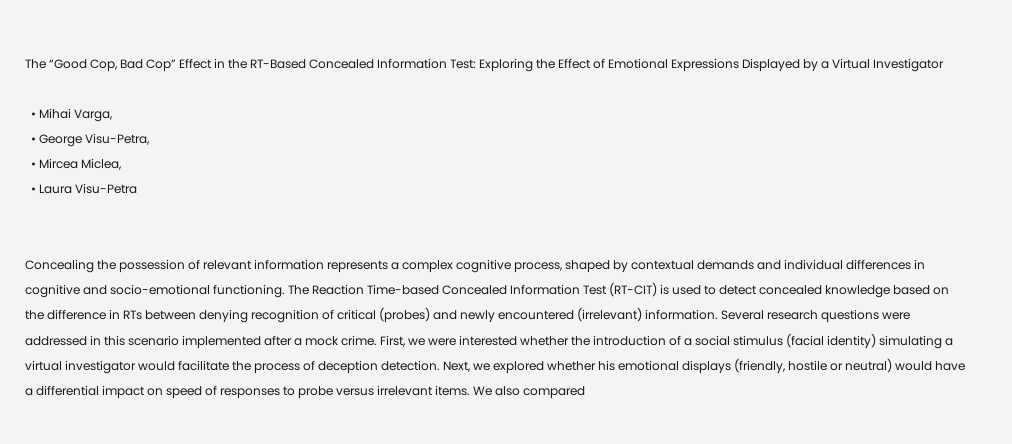The “Good Cop, Bad Cop” Effect in the RT-Based Concealed Information Test: Exploring the Effect of Emotional Expressions Displayed by a Virtual Investigator

  • Mihai Varga,
  • George Visu-Petra,
  • Mircea Miclea,
  • Laura Visu-Petra


Concealing the possession of relevant information represents a complex cognitive process, shaped by contextual demands and individual differences in cognitive and socio-emotional functioning. The Reaction Time-based Concealed Information Test (RT-CIT) is used to detect concealed knowledge based on the difference in RTs between denying recognition of critical (probes) and newly encountered (irrelevant) information. Several research questions were addressed in this scenario implemented after a mock crime. First, we were interested whether the introduction of a social stimulus (facial identity) simulating a virtual investigator would facilitate the process of deception detection. Next, we explored whether his emotional displays (friendly, hostile or neutral) would have a differential impact on speed of responses to probe versus irrelevant items. We also compared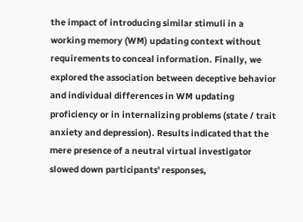the impact of introducing similar stimuli in a working memory (WM) updating context without requirements to conceal information. Finally, we explored the association between deceptive behavior and individual differences in WM updating proficiency or in internalizing problems (state / trait anxiety and depression). Results indicated that the mere presence of a neutral virtual investigator slowed down participants' responses,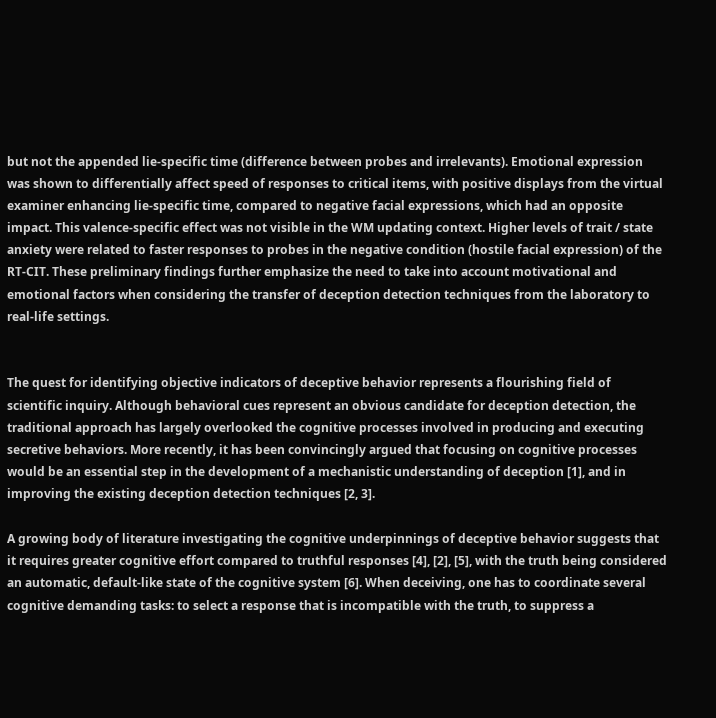but not the appended lie-specific time (difference between probes and irrelevants). Emotional expression was shown to differentially affect speed of responses to critical items, with positive displays from the virtual examiner enhancing lie-specific time, compared to negative facial expressions, which had an opposite impact. This valence-specific effect was not visible in the WM updating context. Higher levels of trait / state anxiety were related to faster responses to probes in the negative condition (hostile facial expression) of the RT-CIT. These preliminary findings further emphasize the need to take into account motivational and emotional factors when considering the transfer of deception detection techniques from the laboratory to real-life settings.


The quest for identifying objective indicators of deceptive behavior represents a flourishing field of scientific inquiry. Although behavioral cues represent an obvious candidate for deception detection, the traditional approach has largely overlooked the cognitive processes involved in producing and executing secretive behaviors. More recently, it has been convincingly argued that focusing on cognitive processes would be an essential step in the development of a mechanistic understanding of deception [1], and in improving the existing deception detection techniques [2, 3].

A growing body of literature investigating the cognitive underpinnings of deceptive behavior suggests that it requires greater cognitive effort compared to truthful responses [4], [2], [5], with the truth being considered an automatic, default-like state of the cognitive system [6]. When deceiving, one has to coordinate several cognitive demanding tasks: to select a response that is incompatible with the truth, to suppress a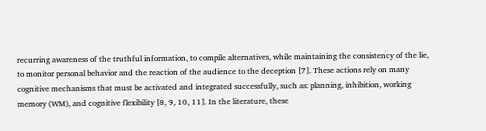recurring awareness of the truthful information, to compile alternatives, while maintaining the consistency of the lie, to monitor personal behavior and the reaction of the audience to the deception [7]. These actions rely on many cognitive mechanisms that must be activated and integrated successfully, such as: planning, inhibition, working memory (WM), and cognitive flexibility [8, 9, 10, 11]. In the literature, these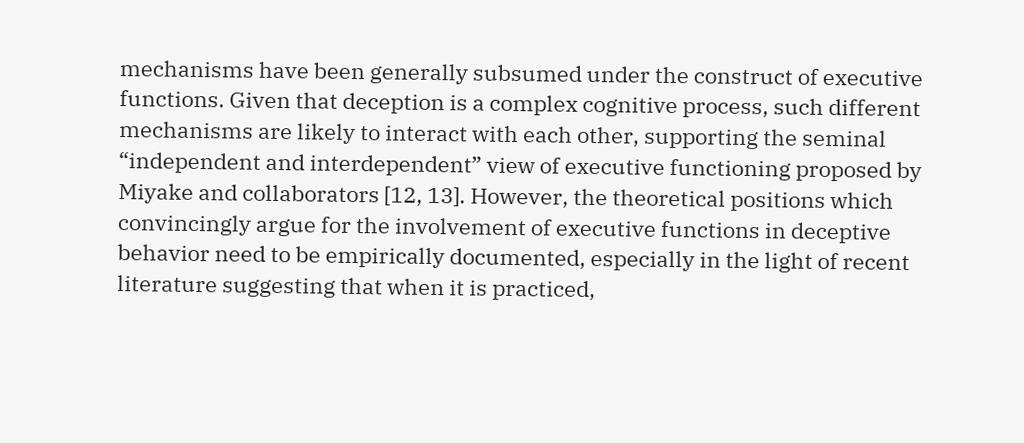mechanisms have been generally subsumed under the construct of executive functions. Given that deception is a complex cognitive process, such different mechanisms are likely to interact with each other, supporting the seminal “independent and interdependent” view of executive functioning proposed by Miyake and collaborators [12, 13]. However, the theoretical positions which convincingly argue for the involvement of executive functions in deceptive behavior need to be empirically documented, especially in the light of recent literature suggesting that when it is practiced,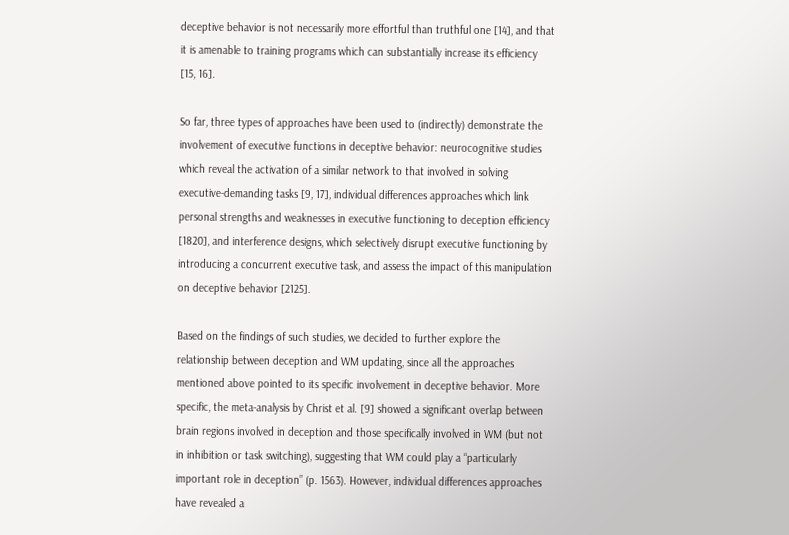deceptive behavior is not necessarily more effortful than truthful one [14], and that it is amenable to training programs which can substantially increase its efficiency [15, 16].

So far, three types of approaches have been used to (indirectly) demonstrate the involvement of executive functions in deceptive behavior: neurocognitive studies which reveal the activation of a similar network to that involved in solving executive-demanding tasks [9, 17], individual differences approaches which link personal strengths and weaknesses in executive functioning to deception efficiency [1820], and interference designs, which selectively disrupt executive functioning by introducing a concurrent executive task, and assess the impact of this manipulation on deceptive behavior [2125].

Based on the findings of such studies, we decided to further explore the relationship between deception and WM updating, since all the approaches mentioned above pointed to its specific involvement in deceptive behavior. More specific, the meta-analysis by Christ et al. [9] showed a significant overlap between brain regions involved in deception and those specifically involved in WM (but not in inhibition or task switching), suggesting that WM could play a “particularly important role in deception” (p. 1563). However, individual differences approaches have revealed a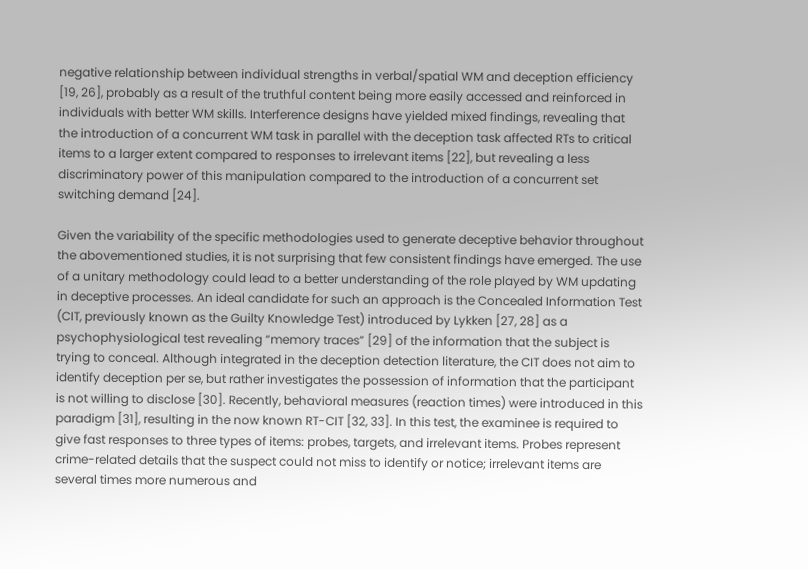negative relationship between individual strengths in verbal/spatial WM and deception efficiency [19, 26], probably as a result of the truthful content being more easily accessed and reinforced in individuals with better WM skills. Interference designs have yielded mixed findings, revealing that the introduction of a concurrent WM task in parallel with the deception task affected RTs to critical items to a larger extent compared to responses to irrelevant items [22], but revealing a less discriminatory power of this manipulation compared to the introduction of a concurrent set switching demand [24].

Given the variability of the specific methodologies used to generate deceptive behavior throughout the abovementioned studies, it is not surprising that few consistent findings have emerged. The use of a unitary methodology could lead to a better understanding of the role played by WM updating in deceptive processes. An ideal candidate for such an approach is the Concealed Information Test (CIT, previously known as the Guilty Knowledge Test) introduced by Lykken [27, 28] as a psychophysiological test revealing “memory traces” [29] of the information that the subject is trying to conceal. Although integrated in the deception detection literature, the CIT does not aim to identify deception per se, but rather investigates the possession of information that the participant is not willing to disclose [30]. Recently, behavioral measures (reaction times) were introduced in this paradigm [31], resulting in the now known RT-CIT [32, 33]. In this test, the examinee is required to give fast responses to three types of items: probes, targets, and irrelevant items. Probes represent crime-related details that the suspect could not miss to identify or notice; irrelevant items are several times more numerous and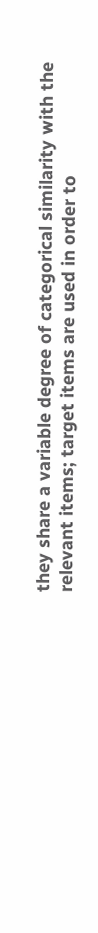they share a variable degree of categorical similarity with the relevant items; target items are used in order to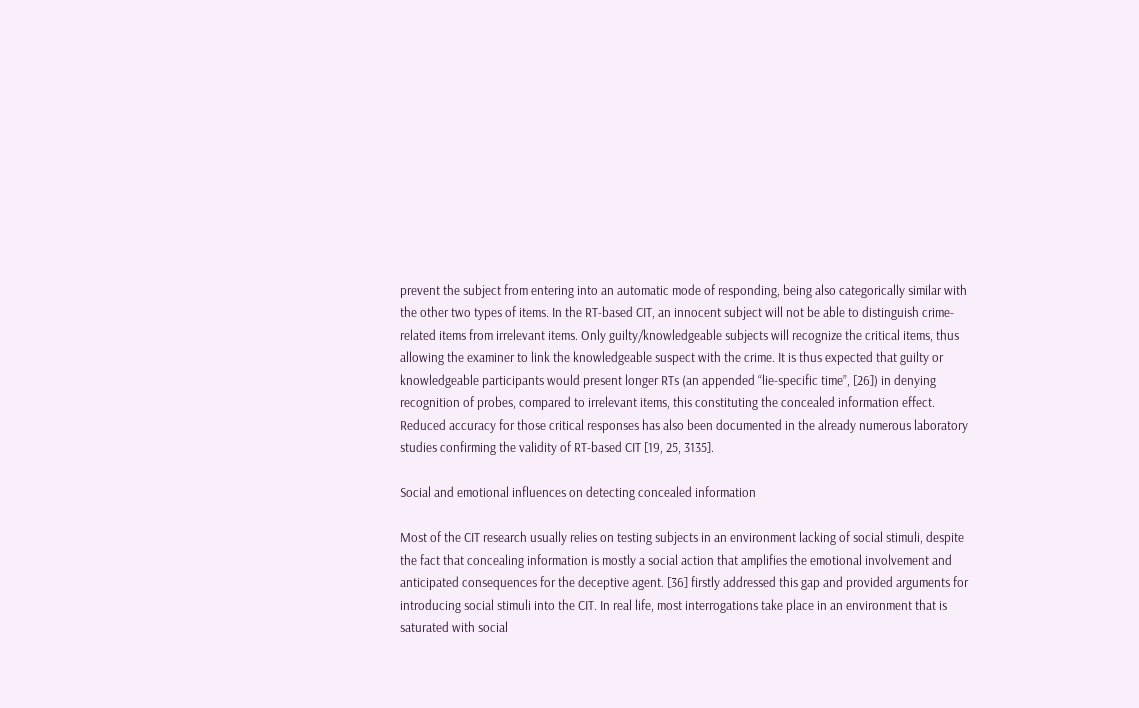prevent the subject from entering into an automatic mode of responding, being also categorically similar with the other two types of items. In the RT-based CIT, an innocent subject will not be able to distinguish crime-related items from irrelevant items. Only guilty/knowledgeable subjects will recognize the critical items, thus allowing the examiner to link the knowledgeable suspect with the crime. It is thus expected that guilty or knowledgeable participants would present longer RTs (an appended “lie-specific time”, [26]) in denying recognition of probes, compared to irrelevant items, this constituting the concealed information effect. Reduced accuracy for those critical responses has also been documented in the already numerous laboratory studies confirming the validity of RT-based CIT [19, 25, 3135].

Social and emotional influences on detecting concealed information

Most of the CIT research usually relies on testing subjects in an environment lacking of social stimuli, despite the fact that concealing information is mostly a social action that amplifies the emotional involvement and anticipated consequences for the deceptive agent. [36] firstly addressed this gap and provided arguments for introducing social stimuli into the CIT. In real life, most interrogations take place in an environment that is saturated with social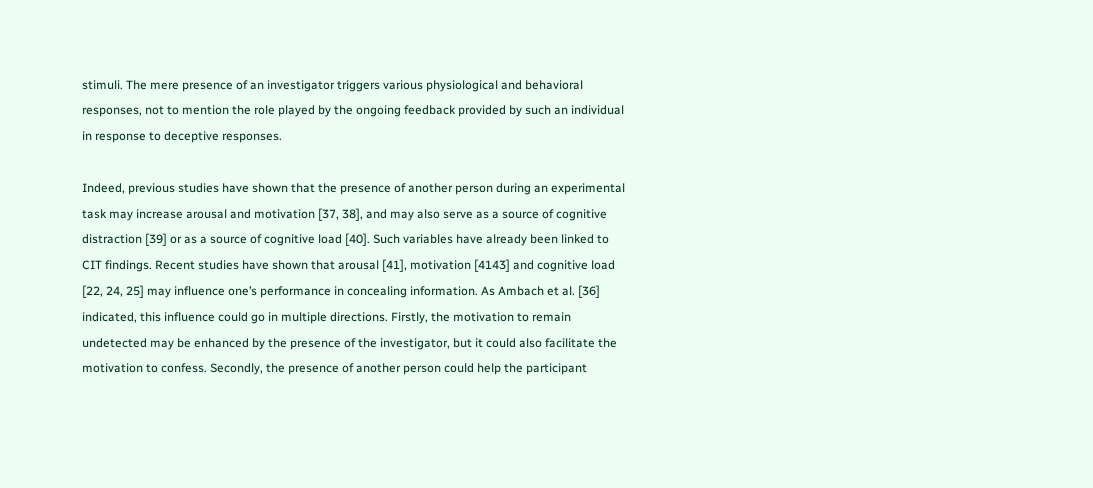stimuli. The mere presence of an investigator triggers various physiological and behavioral responses, not to mention the role played by the ongoing feedback provided by such an individual in response to deceptive responses.

Indeed, previous studies have shown that the presence of another person during an experimental task may increase arousal and motivation [37, 38], and may also serve as a source of cognitive distraction [39] or as a source of cognitive load [40]. Such variables have already been linked to CIT findings. Recent studies have shown that arousal [41], motivation [4143] and cognitive load [22, 24, 25] may influence one’s performance in concealing information. As Ambach et al. [36] indicated, this influence could go in multiple directions. Firstly, the motivation to remain undetected may be enhanced by the presence of the investigator, but it could also facilitate the motivation to confess. Secondly, the presence of another person could help the participant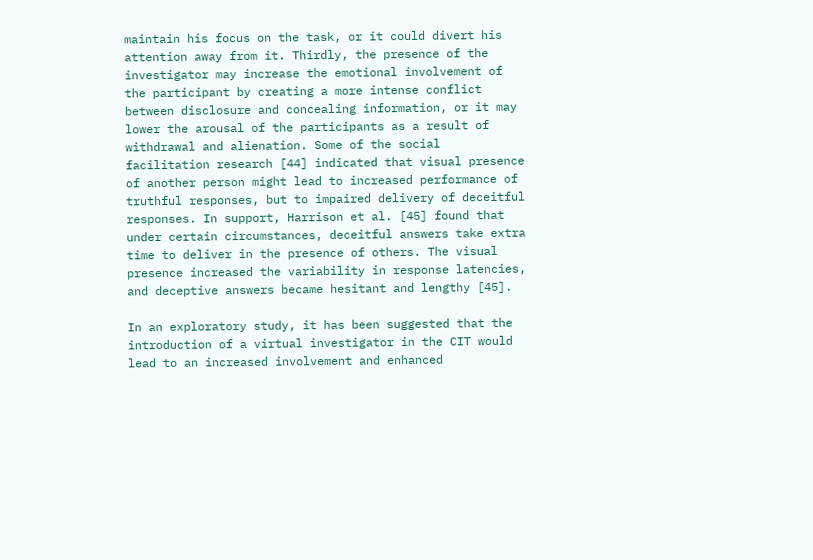maintain his focus on the task, or it could divert his attention away from it. Thirdly, the presence of the investigator may increase the emotional involvement of the participant by creating a more intense conflict between disclosure and concealing information, or it may lower the arousal of the participants as a result of withdrawal and alienation. Some of the social facilitation research [44] indicated that visual presence of another person might lead to increased performance of truthful responses, but to impaired delivery of deceitful responses. In support, Harrison et al. [45] found that under certain circumstances, deceitful answers take extra time to deliver in the presence of others. The visual presence increased the variability in response latencies, and deceptive answers became hesitant and lengthy [45].

In an exploratory study, it has been suggested that the introduction of a virtual investigator in the CIT would lead to an increased involvement and enhanced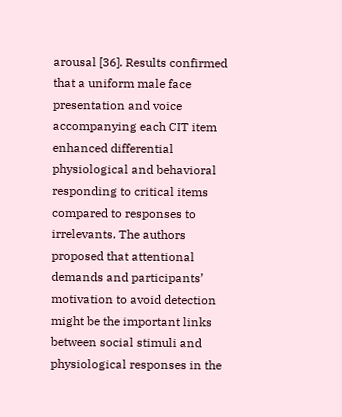arousal [36]. Results confirmed that a uniform male face presentation and voice accompanying each CIT item enhanced differential physiological and behavioral responding to critical items compared to responses to irrelevants. The authors proposed that attentional demands and participants’ motivation to avoid detection might be the important links between social stimuli and physiological responses in the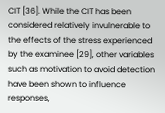CIT [36]. While the CIT has been considered relatively invulnerable to the effects of the stress experienced by the examinee [29], other variables such as motivation to avoid detection have been shown to influence responses,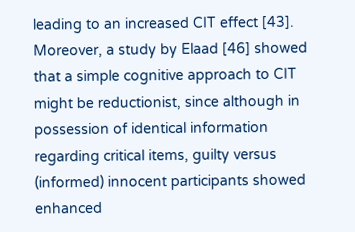leading to an increased CIT effect [43]. Moreover, a study by Elaad [46] showed that a simple cognitive approach to CIT might be reductionist, since although in possession of identical information regarding critical items, guilty versus (informed) innocent participants showed enhanced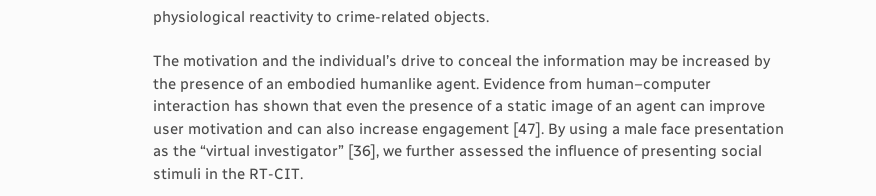physiological reactivity to crime-related objects.

The motivation and the individual’s drive to conceal the information may be increased by the presence of an embodied humanlike agent. Evidence from human–computer interaction has shown that even the presence of a static image of an agent can improve user motivation and can also increase engagement [47]. By using a male face presentation as the “virtual investigator” [36], we further assessed the influence of presenting social stimuli in the RT-CIT.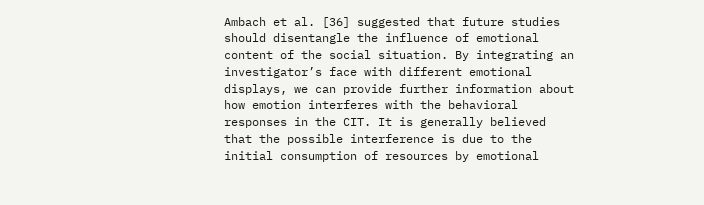Ambach et al. [36] suggested that future studies should disentangle the influence of emotional content of the social situation. By integrating an investigator’s face with different emotional displays, we can provide further information about how emotion interferes with the behavioral responses in the CIT. It is generally believed that the possible interference is due to the initial consumption of resources by emotional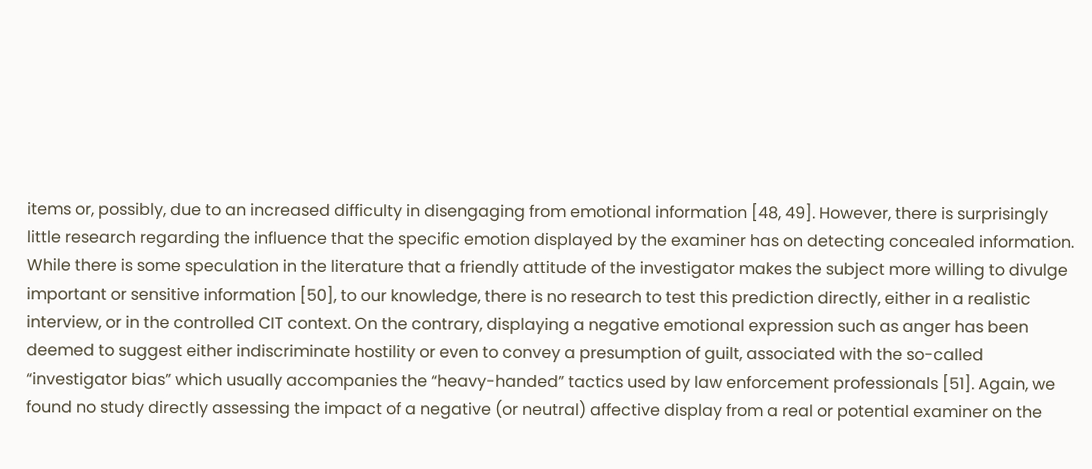items or, possibly, due to an increased difficulty in disengaging from emotional information [48, 49]. However, there is surprisingly little research regarding the influence that the specific emotion displayed by the examiner has on detecting concealed information. While there is some speculation in the literature that a friendly attitude of the investigator makes the subject more willing to divulge important or sensitive information [50], to our knowledge, there is no research to test this prediction directly, either in a realistic interview, or in the controlled CIT context. On the contrary, displaying a negative emotional expression such as anger has been deemed to suggest either indiscriminate hostility or even to convey a presumption of guilt, associated with the so-called “investigator bias” which usually accompanies the “heavy-handed” tactics used by law enforcement professionals [51]. Again, we found no study directly assessing the impact of a negative (or neutral) affective display from a real or potential examiner on the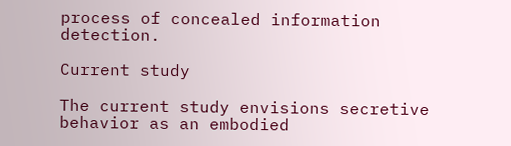process of concealed information detection.

Current study

The current study envisions secretive behavior as an embodied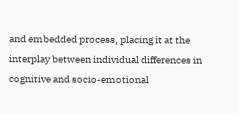and embedded process, placing it at the interplay between individual differences in cognitive and socio-emotional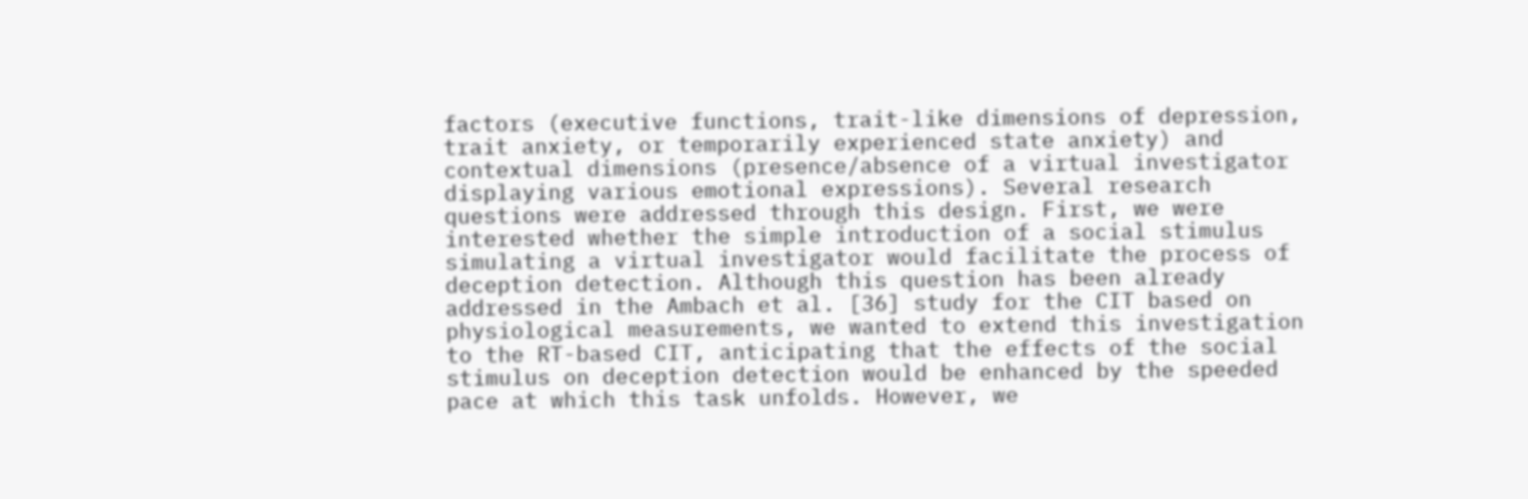factors (executive functions, trait-like dimensions of depression, trait anxiety, or temporarily experienced state anxiety) and contextual dimensions (presence/absence of a virtual investigator displaying various emotional expressions). Several research questions were addressed through this design. First, we were interested whether the simple introduction of a social stimulus simulating a virtual investigator would facilitate the process of deception detection. Although this question has been already addressed in the Ambach et al. [36] study for the CIT based on physiological measurements, we wanted to extend this investigation to the RT-based CIT, anticipating that the effects of the social stimulus on deception detection would be enhanced by the speeded pace at which this task unfolds. However, we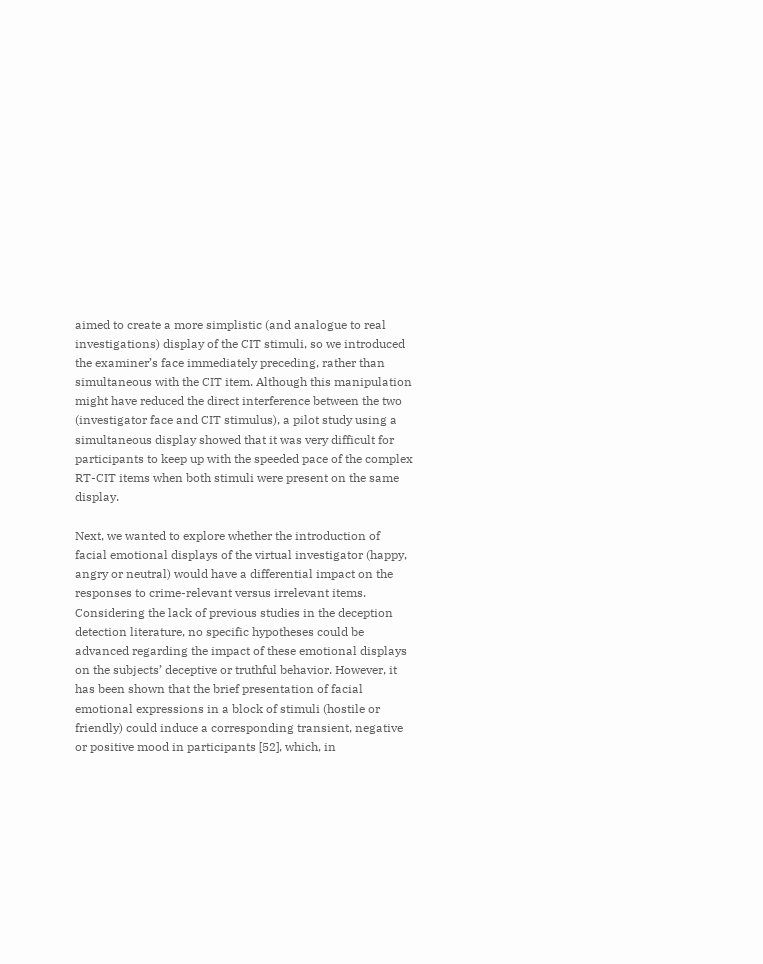aimed to create a more simplistic (and analogue to real investigations) display of the CIT stimuli, so we introduced the examiner’s face immediately preceding, rather than simultaneous with the CIT item. Although this manipulation might have reduced the direct interference between the two (investigator face and CIT stimulus), a pilot study using a simultaneous display showed that it was very difficult for participants to keep up with the speeded pace of the complex RT-CIT items when both stimuli were present on the same display.

Next, we wanted to explore whether the introduction of facial emotional displays of the virtual investigator (happy, angry or neutral) would have a differential impact on the responses to crime-relevant versus irrelevant items. Considering the lack of previous studies in the deception detection literature, no specific hypotheses could be advanced regarding the impact of these emotional displays on the subjects’ deceptive or truthful behavior. However, it has been shown that the brief presentation of facial emotional expressions in a block of stimuli (hostile or friendly) could induce a corresponding transient, negative or positive mood in participants [52], which, in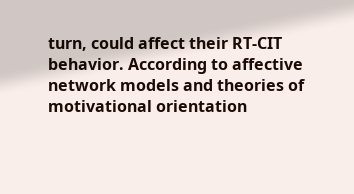turn, could affect their RT-CIT behavior. According to affective network models and theories of motivational orientation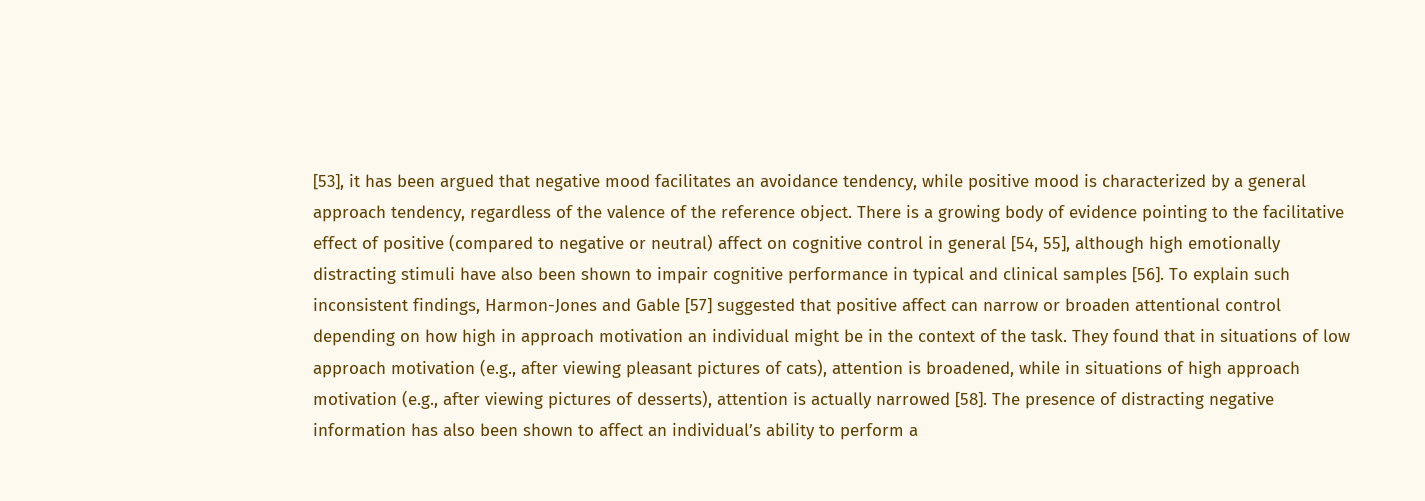[53], it has been argued that negative mood facilitates an avoidance tendency, while positive mood is characterized by a general approach tendency, regardless of the valence of the reference object. There is a growing body of evidence pointing to the facilitative effect of positive (compared to negative or neutral) affect on cognitive control in general [54, 55], although high emotionally distracting stimuli have also been shown to impair cognitive performance in typical and clinical samples [56]. To explain such inconsistent findings, Harmon-Jones and Gable [57] suggested that positive affect can narrow or broaden attentional control depending on how high in approach motivation an individual might be in the context of the task. They found that in situations of low approach motivation (e.g., after viewing pleasant pictures of cats), attention is broadened, while in situations of high approach motivation (e.g., after viewing pictures of desserts), attention is actually narrowed [58]. The presence of distracting negative information has also been shown to affect an individual’s ability to perform a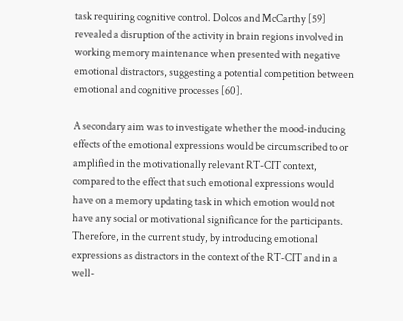task requiring cognitive control. Dolcos and McCarthy [59] revealed a disruption of the activity in brain regions involved in working memory maintenance when presented with negative emotional distractors, suggesting a potential competition between emotional and cognitive processes [60].

A secondary aim was to investigate whether the mood-inducing effects of the emotional expressions would be circumscribed to or amplified in the motivationally relevant RT-CIT context, compared to the effect that such emotional expressions would have on a memory updating task in which emotion would not have any social or motivational significance for the participants. Therefore, in the current study, by introducing emotional expressions as distractors in the context of the RT-CIT and in a well-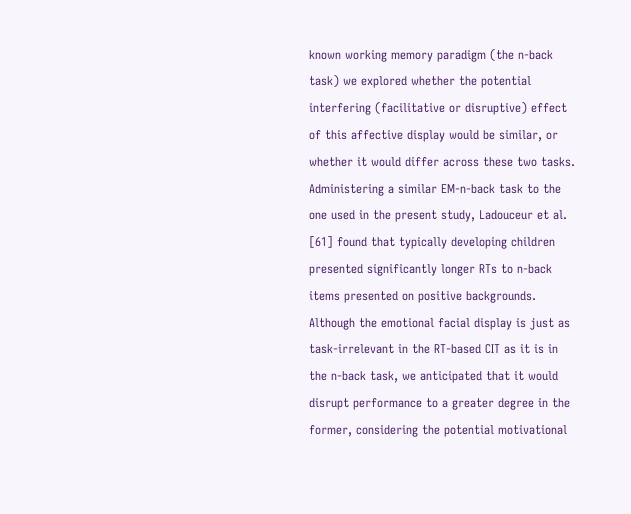known working memory paradigm (the n-back task) we explored whether the potential interfering (facilitative or disruptive) effect of this affective display would be similar, or whether it would differ across these two tasks. Administering a similar EM-n-back task to the one used in the present study, Ladouceur et al. [61] found that typically developing children presented significantly longer RTs to n-back items presented on positive backgrounds. Although the emotional facial display is just as task-irrelevant in the RT-based CIT as it is in the n-back task, we anticipated that it would disrupt performance to a greater degree in the former, considering the potential motivational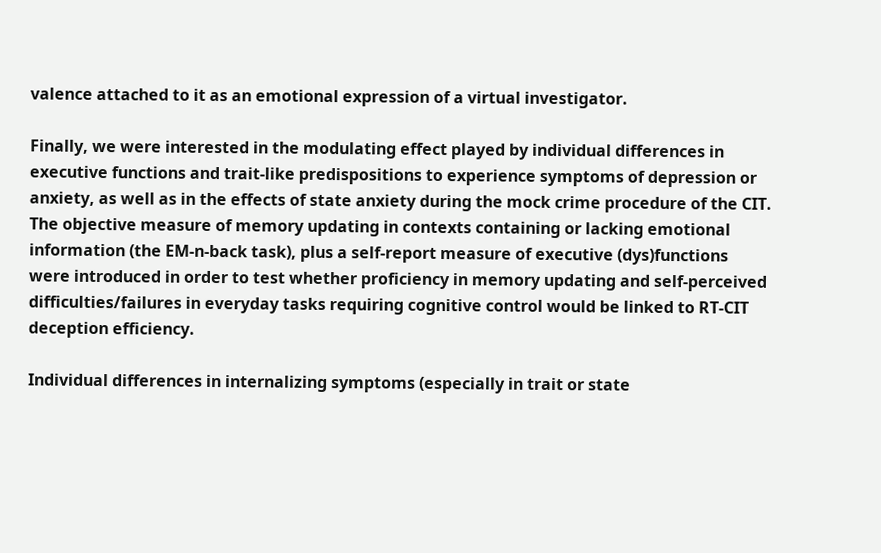valence attached to it as an emotional expression of a virtual investigator.

Finally, we were interested in the modulating effect played by individual differences in executive functions and trait-like predispositions to experience symptoms of depression or anxiety, as well as in the effects of state anxiety during the mock crime procedure of the CIT. The objective measure of memory updating in contexts containing or lacking emotional information (the EM-n-back task), plus a self-report measure of executive (dys)functions were introduced in order to test whether proficiency in memory updating and self-perceived difficulties/failures in everyday tasks requiring cognitive control would be linked to RT-CIT deception efficiency.

Individual differences in internalizing symptoms (especially in trait or state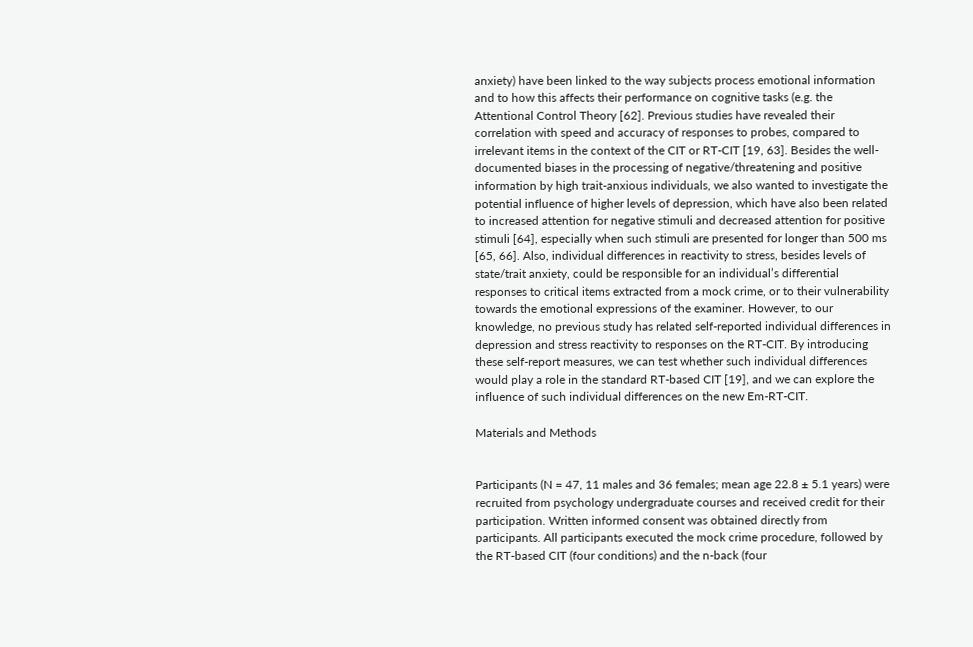anxiety) have been linked to the way subjects process emotional information and to how this affects their performance on cognitive tasks (e.g. the Attentional Control Theory [62]. Previous studies have revealed their correlation with speed and accuracy of responses to probes, compared to irrelevant items in the context of the CIT or RT-CIT [19, 63]. Besides the well-documented biases in the processing of negative/threatening and positive information by high trait-anxious individuals, we also wanted to investigate the potential influence of higher levels of depression, which have also been related to increased attention for negative stimuli and decreased attention for positive stimuli [64], especially when such stimuli are presented for longer than 500 ms [65, 66]. Also, individual differences in reactivity to stress, besides levels of state/trait anxiety, could be responsible for an individual’s differential responses to critical items extracted from a mock crime, or to their vulnerability towards the emotional expressions of the examiner. However, to our knowledge, no previous study has related self-reported individual differences in depression and stress reactivity to responses on the RT-CIT. By introducing these self-report measures, we can test whether such individual differences would play a role in the standard RT-based CIT [19], and we can explore the influence of such individual differences on the new Em-RT-CIT.

Materials and Methods


Participants (N = 47, 11 males and 36 females; mean age 22.8 ± 5.1 years) were recruited from psychology undergraduate courses and received credit for their participation. Written informed consent was obtained directly from participants. All participants executed the mock crime procedure, followed by the RT-based CIT (four conditions) and the n-back (four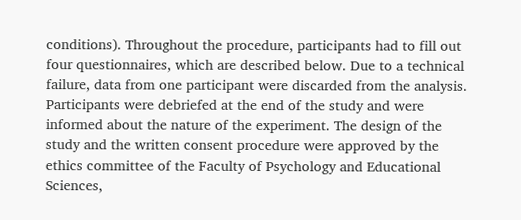conditions). Throughout the procedure, participants had to fill out four questionnaires, which are described below. Due to a technical failure, data from one participant were discarded from the analysis. Participants were debriefed at the end of the study and were informed about the nature of the experiment. The design of the study and the written consent procedure were approved by the ethics committee of the Faculty of Psychology and Educational Sciences,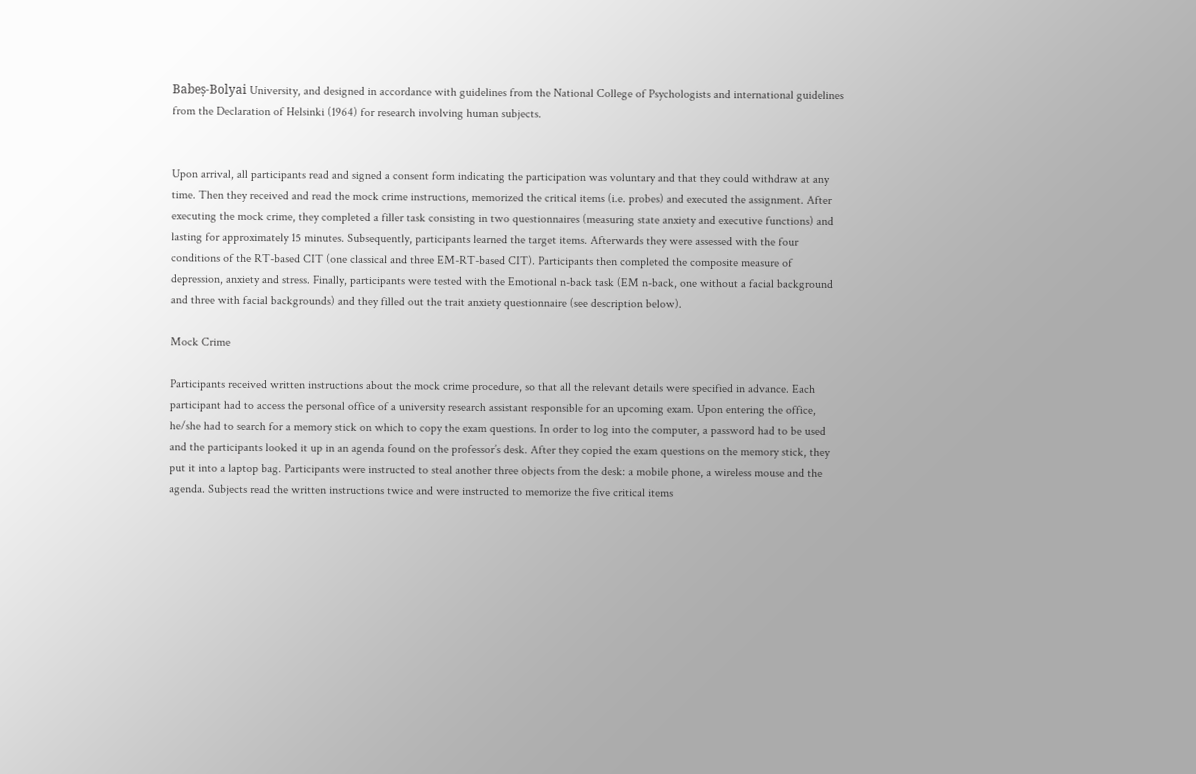Babeș-Bolyai University, and designed in accordance with guidelines from the National College of Psychologists and international guidelines from the Declaration of Helsinki (1964) for research involving human subjects.


Upon arrival, all participants read and signed a consent form indicating the participation was voluntary and that they could withdraw at any time. Then they received and read the mock crime instructions, memorized the critical items (i.e. probes) and executed the assignment. After executing the mock crime, they completed a filler task consisting in two questionnaires (measuring state anxiety and executive functions) and lasting for approximately 15 minutes. Subsequently, participants learned the target items. Afterwards they were assessed with the four conditions of the RT-based CIT (one classical and three EM-RT-based CIT). Participants then completed the composite measure of depression, anxiety and stress. Finally, participants were tested with the Emotional n-back task (EM n-back, one without a facial background and three with facial backgrounds) and they filled out the trait anxiety questionnaire (see description below).

Mock Crime

Participants received written instructions about the mock crime procedure, so that all the relevant details were specified in advance. Each participant had to access the personal office of a university research assistant responsible for an upcoming exam. Upon entering the office, he/she had to search for a memory stick on which to copy the exam questions. In order to log into the computer, a password had to be used and the participants looked it up in an agenda found on the professor’s desk. After they copied the exam questions on the memory stick, they put it into a laptop bag. Participants were instructed to steal another three objects from the desk: a mobile phone, a wireless mouse and the agenda. Subjects read the written instructions twice and were instructed to memorize the five critical items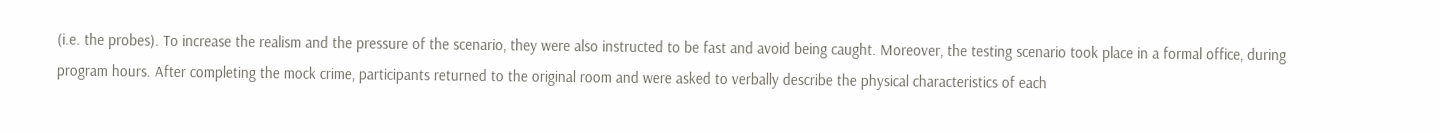(i.e. the probes). To increase the realism and the pressure of the scenario, they were also instructed to be fast and avoid being caught. Moreover, the testing scenario took place in a formal office, during program hours. After completing the mock crime, participants returned to the original room and were asked to verbally describe the physical characteristics of each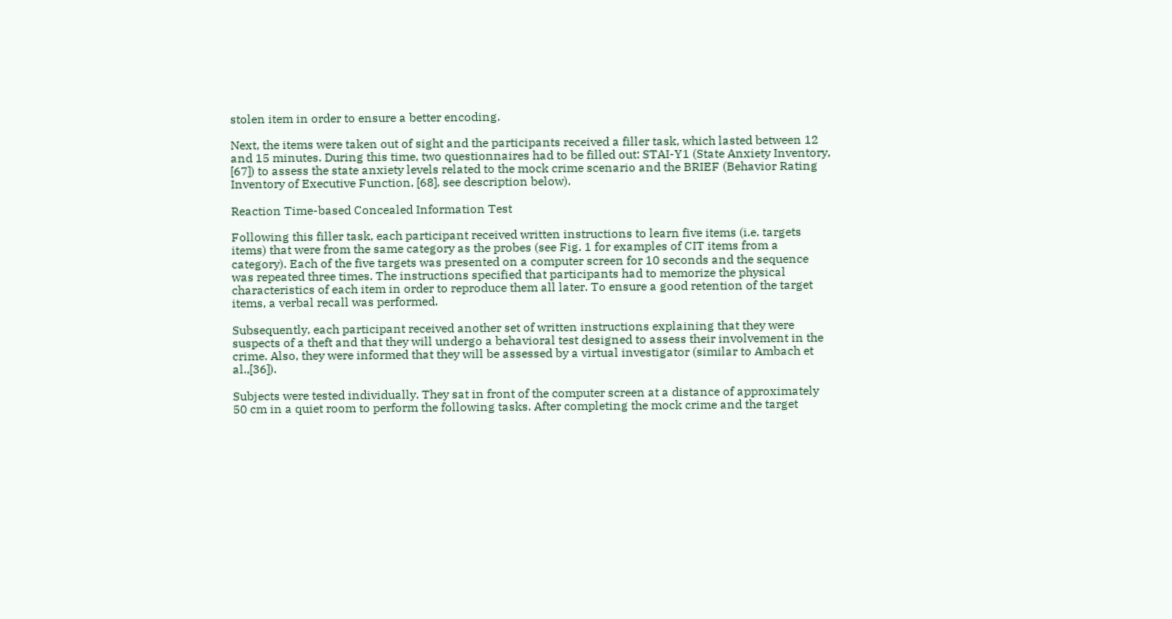stolen item in order to ensure a better encoding.

Next, the items were taken out of sight and the participants received a filler task, which lasted between 12 and 15 minutes. During this time, two questionnaires had to be filled out: STAI-Y1 (State Anxiety Inventory, [67]) to assess the state anxiety levels related to the mock crime scenario and the BRIEF (Behavior Rating Inventory of Executive Function, [68], see description below).

Reaction Time-based Concealed Information Test

Following this filler task, each participant received written instructions to learn five items (i.e. targets items) that were from the same category as the probes (see Fig. 1 for examples of CIT items from a category). Each of the five targets was presented on a computer screen for 10 seconds and the sequence was repeated three times. The instructions specified that participants had to memorize the physical characteristics of each item in order to reproduce them all later. To ensure a good retention of the target items, a verbal recall was performed.

Subsequently, each participant received another set of written instructions explaining that they were suspects of a theft and that they will undergo a behavioral test designed to assess their involvement in the crime. Also, they were informed that they will be assessed by a virtual investigator (similar to Ambach et al.,[36]).

Subjects were tested individually. They sat in front of the computer screen at a distance of approximately 50 cm in a quiet room to perform the following tasks. After completing the mock crime and the target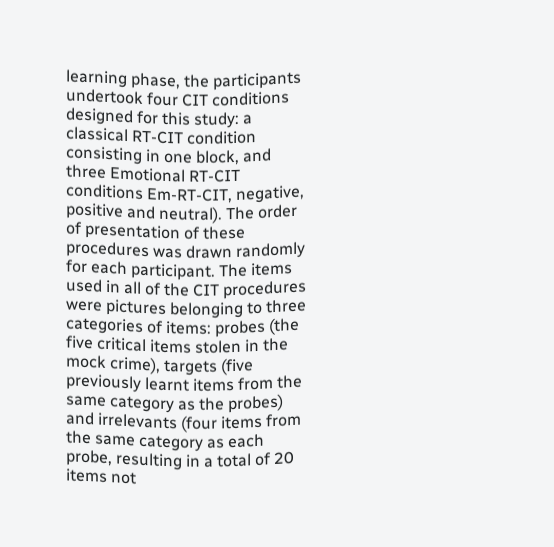learning phase, the participants undertook four CIT conditions designed for this study: a classical RT-CIT condition consisting in one block, and three Emotional RT-CIT conditions Em-RT-CIT, negative, positive and neutral). The order of presentation of these procedures was drawn randomly for each participant. The items used in all of the CIT procedures were pictures belonging to three categories of items: probes (the five critical items stolen in the mock crime), targets (five previously learnt items from the same category as the probes) and irrelevants (four items from the same category as each probe, resulting in a total of 20 items not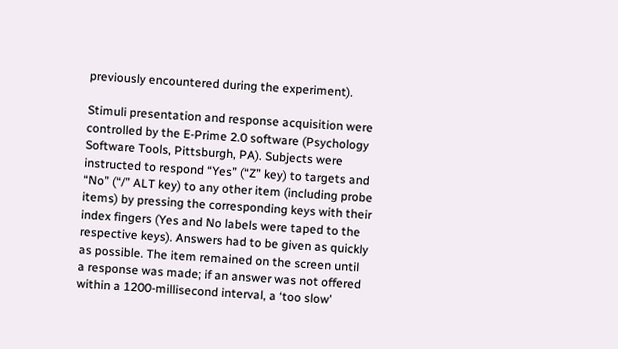previously encountered during the experiment).

Stimuli presentation and response acquisition were controlled by the E-Prime 2.0 software (Psychology Software Tools, Pittsburgh, PA). Subjects were instructed to respond “Yes” (“Z” key) to targets and “No” (“/” ALT key) to any other item (including probe items) by pressing the corresponding keys with their index fingers (Yes and No labels were taped to the respective keys). Answers had to be given as quickly as possible. The item remained on the screen until a response was made; if an answer was not offered within a 1200-millisecond interval, a ‘too slow’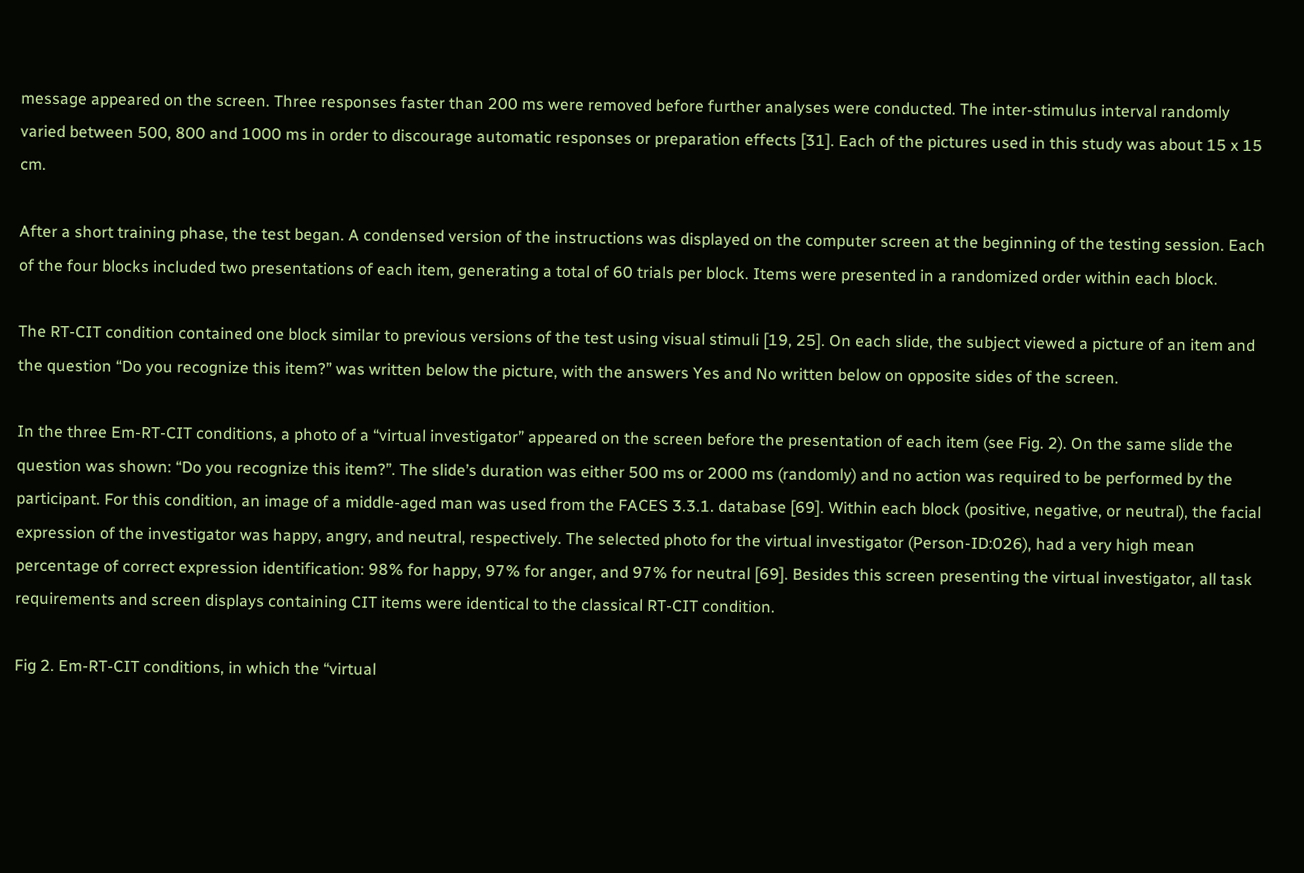message appeared on the screen. Three responses faster than 200 ms were removed before further analyses were conducted. The inter-stimulus interval randomly varied between 500, 800 and 1000 ms in order to discourage automatic responses or preparation effects [31]. Each of the pictures used in this study was about 15 x 15 cm.

After a short training phase, the test began. A condensed version of the instructions was displayed on the computer screen at the beginning of the testing session. Each of the four blocks included two presentations of each item, generating a total of 60 trials per block. Items were presented in a randomized order within each block.

The RT-CIT condition contained one block similar to previous versions of the test using visual stimuli [19, 25]. On each slide, the subject viewed a picture of an item and the question “Do you recognize this item?” was written below the picture, with the answers Yes and No written below on opposite sides of the screen.

In the three Em-RT-CIT conditions, a photo of a “virtual investigator” appeared on the screen before the presentation of each item (see Fig. 2). On the same slide the question was shown: “Do you recognize this item?”. The slide’s duration was either 500 ms or 2000 ms (randomly) and no action was required to be performed by the participant. For this condition, an image of a middle-aged man was used from the FACES 3.3.1. database [69]. Within each block (positive, negative, or neutral), the facial expression of the investigator was happy, angry, and neutral, respectively. The selected photo for the virtual investigator (Person-ID:026), had a very high mean percentage of correct expression identification: 98% for happy, 97% for anger, and 97% for neutral [69]. Besides this screen presenting the virtual investigator, all task requirements and screen displays containing CIT items were identical to the classical RT-CIT condition.

Fig 2. Em-RT-CIT conditions, in which the “virtual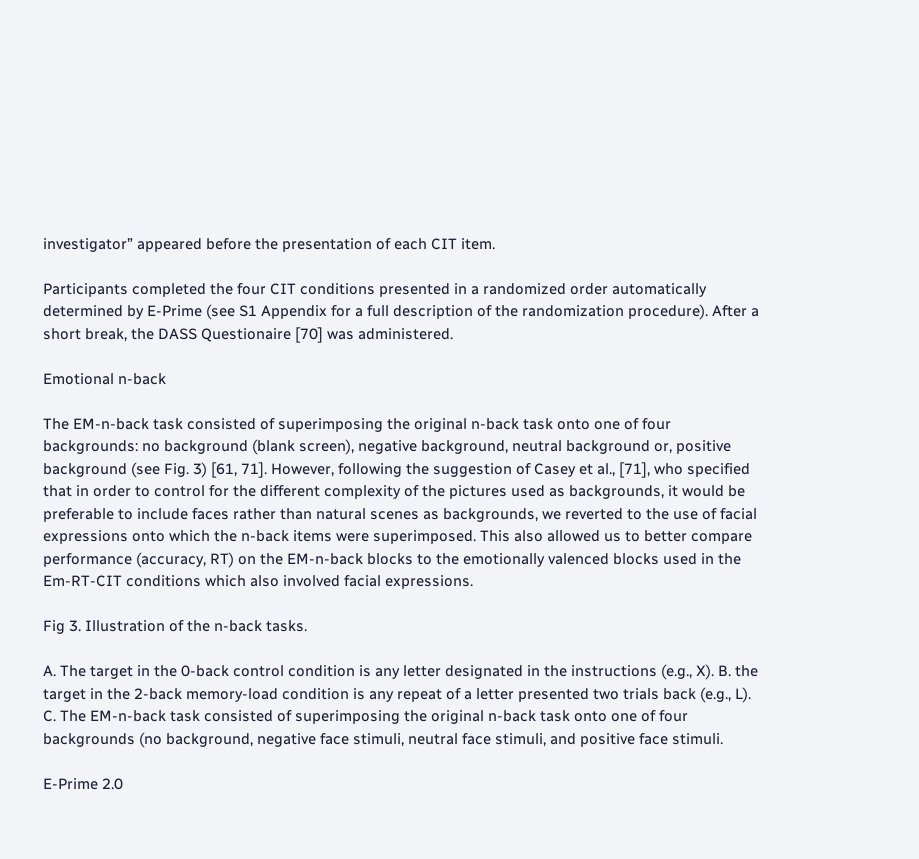investigator” appeared before the presentation of each CIT item.

Participants completed the four CIT conditions presented in a randomized order automatically determined by E-Prime (see S1 Appendix for a full description of the randomization procedure). After a short break, the DASS Questionaire [70] was administered.

Emotional n-back

The EM-n-back task consisted of superimposing the original n-back task onto one of four backgrounds: no background (blank screen), negative background, neutral background or, positive background (see Fig. 3) [61, 71]. However, following the suggestion of Casey et al., [71], who specified that in order to control for the different complexity of the pictures used as backgrounds, it would be preferable to include faces rather than natural scenes as backgrounds, we reverted to the use of facial expressions onto which the n-back items were superimposed. This also allowed us to better compare performance (accuracy, RT) on the EM-n-back blocks to the emotionally valenced blocks used in the Em-RT-CIT conditions which also involved facial expressions.

Fig 3. Illustration of the n-back tasks.

A. The target in the 0-back control condition is any letter designated in the instructions (e.g., X). B. the target in the 2-back memory-load condition is any repeat of a letter presented two trials back (e.g., L). C. The EM-n-back task consisted of superimposing the original n-back task onto one of four backgrounds (no background, negative face stimuli, neutral face stimuli, and positive face stimuli.

E-Prime 2.0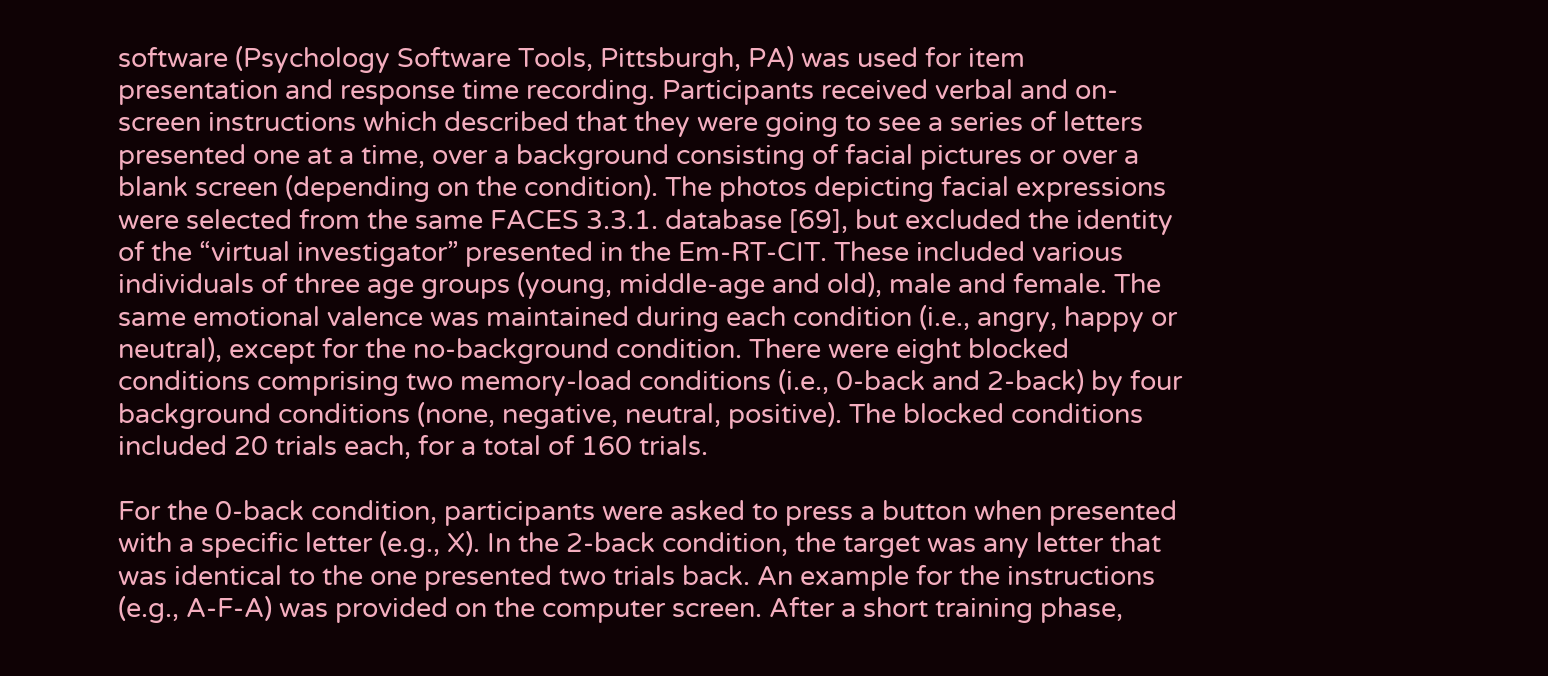software (Psychology Software Tools, Pittsburgh, PA) was used for item presentation and response time recording. Participants received verbal and on-screen instructions which described that they were going to see a series of letters presented one at a time, over a background consisting of facial pictures or over a blank screen (depending on the condition). The photos depicting facial expressions were selected from the same FACES 3.3.1. database [69], but excluded the identity of the “virtual investigator” presented in the Em-RT-CIT. These included various individuals of three age groups (young, middle-age and old), male and female. The same emotional valence was maintained during each condition (i.e., angry, happy or neutral), except for the no-background condition. There were eight blocked conditions comprising two memory-load conditions (i.e., 0-back and 2-back) by four background conditions (none, negative, neutral, positive). The blocked conditions included 20 trials each, for a total of 160 trials.

For the 0-back condition, participants were asked to press a button when presented with a specific letter (e.g., X). In the 2-back condition, the target was any letter that was identical to the one presented two trials back. An example for the instructions (e.g., A-F-A) was provided on the computer screen. After a short training phase,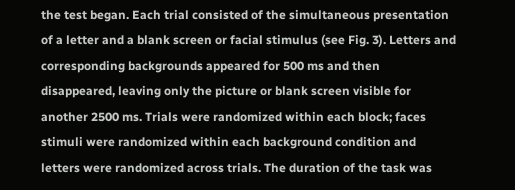the test began. Each trial consisted of the simultaneous presentation of a letter and a blank screen or facial stimulus (see Fig. 3). Letters and corresponding backgrounds appeared for 500 ms and then disappeared, leaving only the picture or blank screen visible for another 2500 ms. Trials were randomized within each block; faces stimuli were randomized within each background condition and letters were randomized across trials. The duration of the task was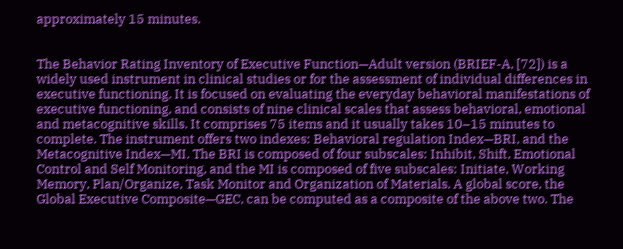approximately 15 minutes.


The Behavior Rating Inventory of Executive Function—Adult version (BRIEF-A, [72]) is a widely used instrument in clinical studies or for the assessment of individual differences in executive functioning. It is focused on evaluating the everyday behavioral manifestations of executive functioning, and consists of nine clinical scales that assess behavioral, emotional and metacognitive skills. It comprises 75 items and it usually takes 10–15 minutes to complete. The instrument offers two indexes: Behavioral regulation Index—BRI, and the Metacognitive Index—MI. The BRI is composed of four subscales: Inhibit, Shift, Emotional Control and Self Monitoring, and the MI is composed of five subscales: Initiate, Working Memory, Plan/Organize, Task Monitor and Organization of Materials. A global score, the Global Executive Composite—GEC, can be computed as a composite of the above two. The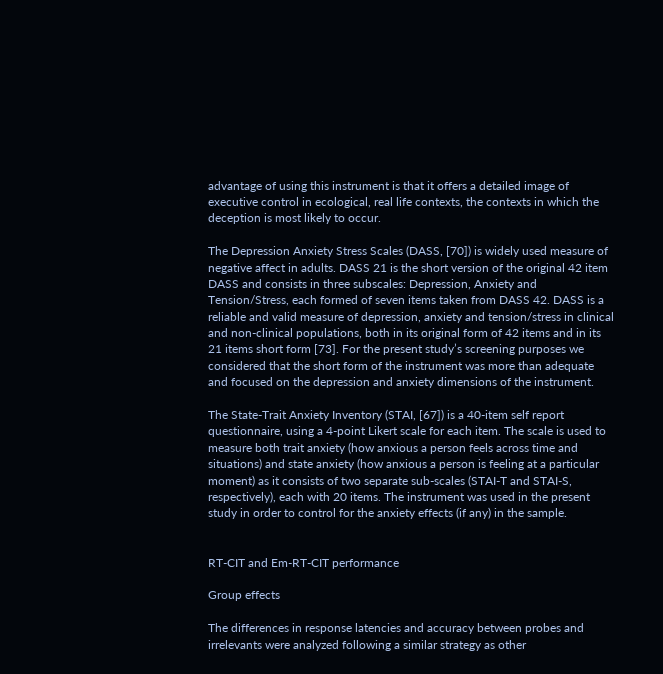advantage of using this instrument is that it offers a detailed image of executive control in ecological, real life contexts, the contexts in which the deception is most likely to occur.

The Depression Anxiety Stress Scales (DASS, [70]) is widely used measure of negative affect in adults. DASS 21 is the short version of the original 42 item DASS and consists in three subscales: Depression, Anxiety and Tension/Stress, each formed of seven items taken from DASS 42. DASS is a reliable and valid measure of depression, anxiety and tension/stress in clinical and non-clinical populations, both in its original form of 42 items and in its 21 items short form [73]. For the present study’s screening purposes we considered that the short form of the instrument was more than adequate and focused on the depression and anxiety dimensions of the instrument.

The State-Trait Anxiety Inventory (STAI, [67]) is a 40-item self report questionnaire, using a 4-point Likert scale for each item. The scale is used to measure both trait anxiety (how anxious a person feels across time and situations) and state anxiety (how anxious a person is feeling at a particular moment) as it consists of two separate sub-scales (STAI-T and STAI-S, respectively), each with 20 items. The instrument was used in the present study in order to control for the anxiety effects (if any) in the sample.


RT-CIT and Em-RT-CIT performance

Group effects

The differences in response latencies and accuracy between probes and irrelevants were analyzed following a similar strategy as other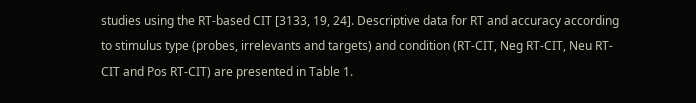studies using the RT-based CIT [3133, 19, 24]. Descriptive data for RT and accuracy according to stimulus type (probes, irrelevants and targets) and condition (RT-CIT, Neg RT-CIT, Neu RT-CIT and Pos RT-CIT) are presented in Table 1.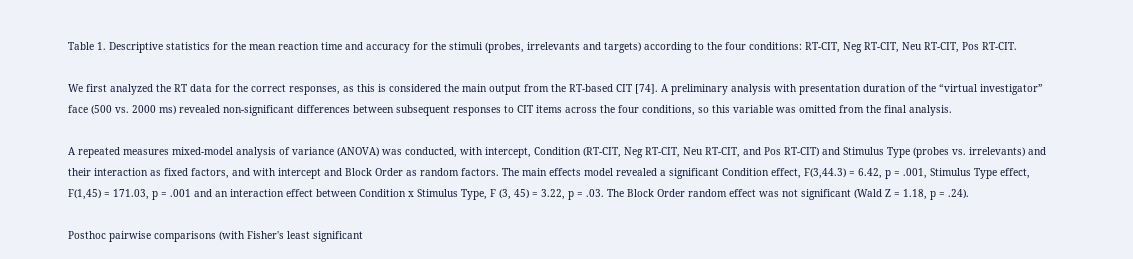Table 1. Descriptive statistics for the mean reaction time and accuracy for the stimuli (probes, irrelevants and targets) according to the four conditions: RT-CIT, Neg RT-CIT, Neu RT-CIT, Pos RT-CIT.

We first analyzed the RT data for the correct responses, as this is considered the main output from the RT-based CIT [74]. A preliminary analysis with presentation duration of the “virtual investigator” face (500 vs. 2000 ms) revealed non-significant differences between subsequent responses to CIT items across the four conditions, so this variable was omitted from the final analysis.

A repeated measures mixed-model analysis of variance (ANOVA) was conducted, with intercept, Condition (RT-CIT, Neg RT-CIT, Neu RT-CIT, and Pos RT-CIT) and Stimulus Type (probes vs. irrelevants) and their interaction as fixed factors, and with intercept and Block Order as random factors. The main effects model revealed a significant Condition effect, F(3,44.3) = 6.42, p = .001, Stimulus Type effect, F(1,45) = 171.03, p = .001 and an interaction effect between Condition x Stimulus Type, F (3, 45) = 3.22, p = .03. The Block Order random effect was not significant (Wald Z = 1.18, p = .24).

Posthoc pairwise comparisons (with Fisher's least significant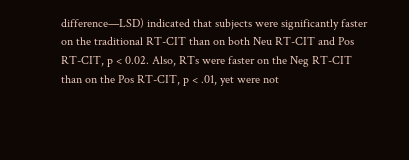difference—LSD) indicated that subjects were significantly faster on the traditional RT-CIT than on both Neu RT-CIT and Pos RT-CIT, p < 0.02. Also, RTs were faster on the Neg RT-CIT than on the Pos RT-CIT, p < .01, yet were not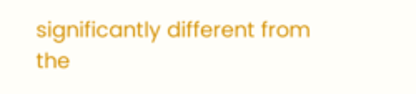significantly different from the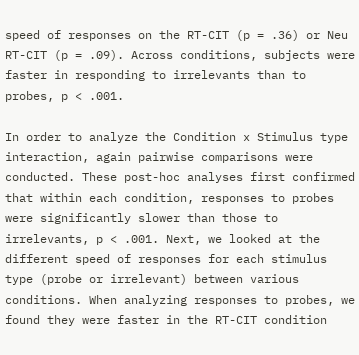speed of responses on the RT-CIT (p = .36) or Neu RT-CIT (p = .09). Across conditions, subjects were faster in responding to irrelevants than to probes, p < .001.

In order to analyze the Condition x Stimulus type interaction, again pairwise comparisons were conducted. These post-hoc analyses first confirmed that within each condition, responses to probes were significantly slower than those to irrelevants, p < .001. Next, we looked at the different speed of responses for each stimulus type (probe or irrelevant) between various conditions. When analyzing responses to probes, we found they were faster in the RT-CIT condition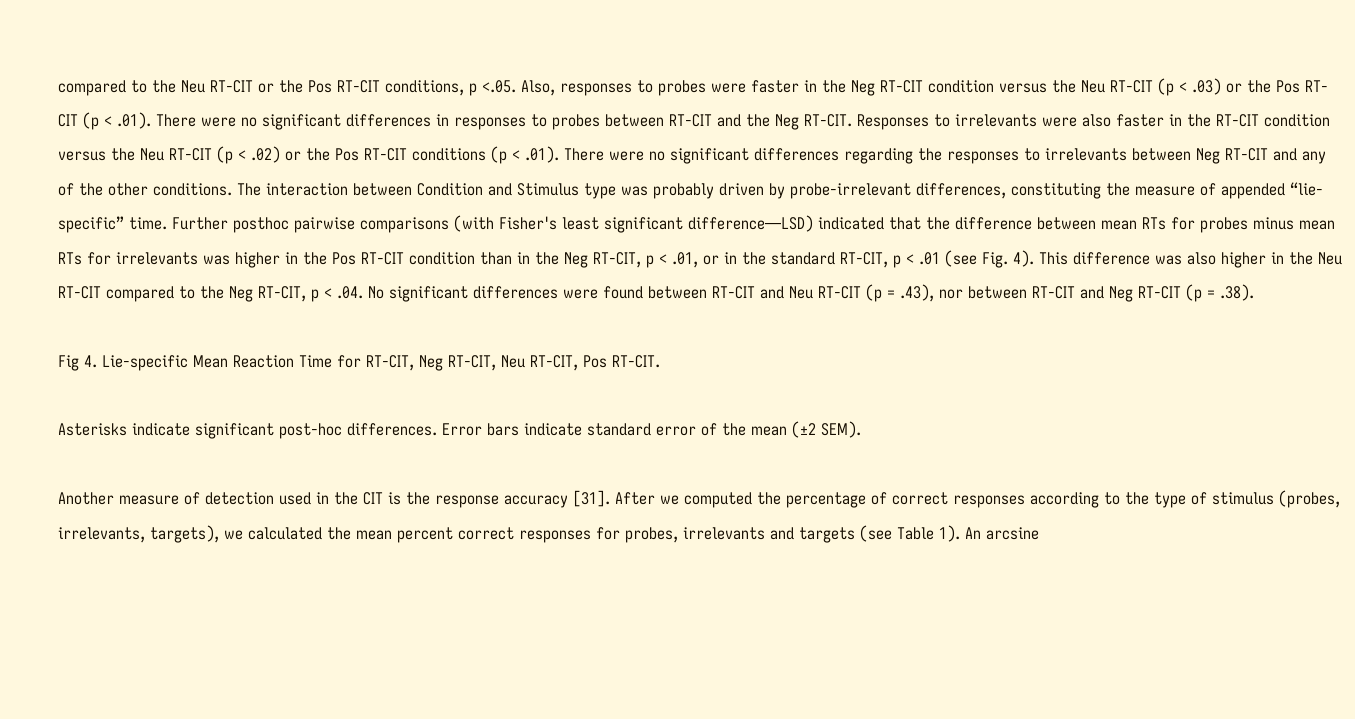compared to the Neu RT-CIT or the Pos RT-CIT conditions, p <.05. Also, responses to probes were faster in the Neg RT-CIT condition versus the Neu RT-CIT (p < .03) or the Pos RT-CIT (p < .01). There were no significant differences in responses to probes between RT-CIT and the Neg RT-CIT. Responses to irrelevants were also faster in the RT-CIT condition versus the Neu RT-CIT (p < .02) or the Pos RT-CIT conditions (p < .01). There were no significant differences regarding the responses to irrelevants between Neg RT-CIT and any of the other conditions. The interaction between Condition and Stimulus type was probably driven by probe-irrelevant differences, constituting the measure of appended “lie-specific” time. Further posthoc pairwise comparisons (with Fisher's least significant difference—LSD) indicated that the difference between mean RTs for probes minus mean RTs for irrelevants was higher in the Pos RT-CIT condition than in the Neg RT-CIT, p < .01, or in the standard RT-CIT, p < .01 (see Fig. 4). This difference was also higher in the Neu RT-CIT compared to the Neg RT-CIT, p < .04. No significant differences were found between RT-CIT and Neu RT-CIT (p = .43), nor between RT-CIT and Neg RT-CIT (p = .38).

Fig 4. Lie-specific Mean Reaction Time for RT-CIT, Neg RT-CIT, Neu RT-CIT, Pos RT-CIT.

Asterisks indicate significant post-hoc differences. Error bars indicate standard error of the mean (±2 SEM).

Another measure of detection used in the CIT is the response accuracy [31]. After we computed the percentage of correct responses according to the type of stimulus (probes, irrelevants, targets), we calculated the mean percent correct responses for probes, irrelevants and targets (see Table 1). An arcsine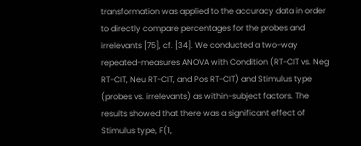transformation was applied to the accuracy data in order to directly compare percentages for the probes and irrelevants [75], cf. [34]. We conducted a two-way repeated-measures ANOVA with Condition (RT-CIT vs. Neg RT-CIT, Neu RT-CIT, and Pos RT-CIT) and Stimulus type (probes vs. irrelevants) as within-subject factors. The results showed that there was a significant effect of Stimulus type, F(1,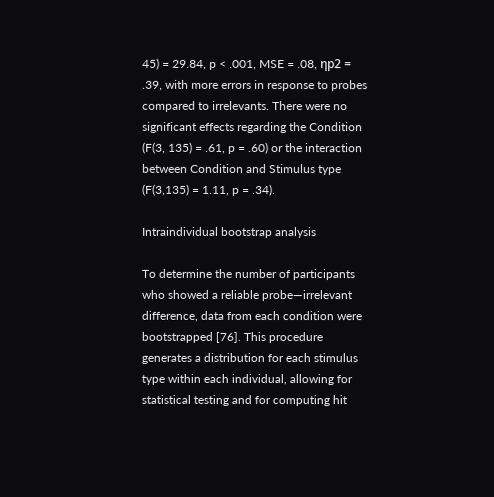45) = 29.84, p < .001, MSE = .08, ηp2 = .39, with more errors in response to probes compared to irrelevants. There were no significant effects regarding the Condition (F(3, 135) = .61, p = .60) or the interaction between Condition and Stimulus type (F(3,135) = 1.11, p = .34).

Intraindividual bootstrap analysis

To determine the number of participants who showed a reliable probe—irrelevant difference, data from each condition were bootstrapped [76]. This procedure generates a distribution for each stimulus type within each individual, allowing for statistical testing and for computing hit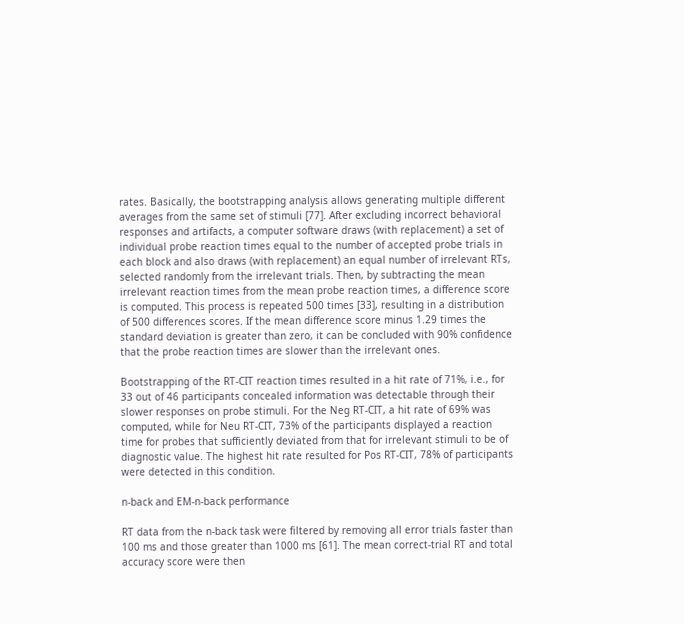rates. Basically, the bootstrapping analysis allows generating multiple different averages from the same set of stimuli [77]. After excluding incorrect behavioral responses and artifacts, a computer software draws (with replacement) a set of individual probe reaction times equal to the number of accepted probe trials in each block and also draws (with replacement) an equal number of irrelevant RTs, selected randomly from the irrelevant trials. Then, by subtracting the mean irrelevant reaction times from the mean probe reaction times, a difference score is computed. This process is repeated 500 times [33], resulting in a distribution of 500 differences scores. If the mean difference score minus 1.29 times the standard deviation is greater than zero, it can be concluded with 90% confidence that the probe reaction times are slower than the irrelevant ones.

Bootstrapping of the RT-CIT reaction times resulted in a hit rate of 71%, i.e., for 33 out of 46 participants concealed information was detectable through their slower responses on probe stimuli. For the Neg RT-CIT, a hit rate of 69% was computed, while for Neu RT-CIT, 73% of the participants displayed a reaction time for probes that sufficiently deviated from that for irrelevant stimuli to be of diagnostic value. The highest hit rate resulted for Pos RT-CIT, 78% of participants were detected in this condition.

n-back and EM-n-back performance

RT data from the n-back task were filtered by removing all error trials faster than 100 ms and those greater than 1000 ms [61]. The mean correct-trial RT and total accuracy score were then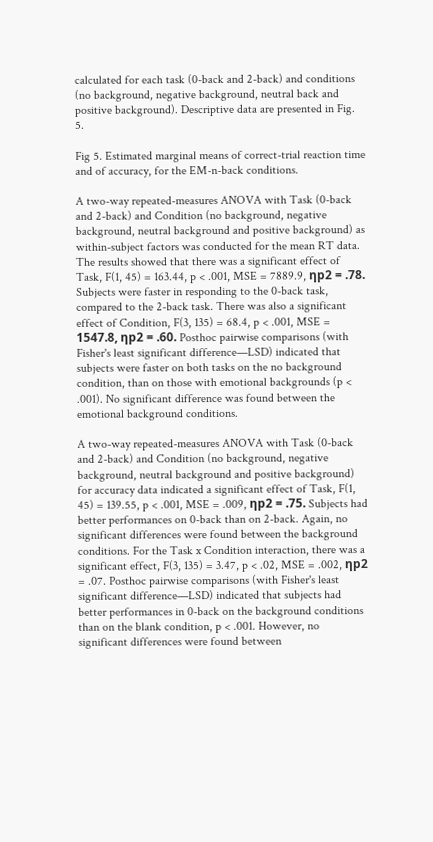calculated for each task (0-back and 2-back) and conditions (no background, negative background, neutral back and positive background). Descriptive data are presented in Fig. 5.

Fig 5. Estimated marginal means of correct-trial reaction time and of accuracy, for the EM-n-back conditions.

A two-way repeated-measures ANOVA with Task (0-back and 2-back) and Condition (no background, negative background, neutral background and positive background) as within-subject factors was conducted for the mean RT data. The results showed that there was a significant effect of Task, F(1, 45) = 163.44, p < .001, MSE = 7889.9, ηp2 = .78. Subjects were faster in responding to the 0-back task, compared to the 2-back task. There was also a significant effect of Condition, F(3, 135) = 68.4, p < .001, MSE = 1547.8, ηp2 = .60. Posthoc pairwise comparisons (with Fisher's least significant difference—LSD) indicated that subjects were faster on both tasks on the no background condition, than on those with emotional backgrounds (p < .001). No significant difference was found between the emotional background conditions.

A two-way repeated-measures ANOVA with Task (0-back and 2-back) and Condition (no background, negative background, neutral background and positive background) for accuracy data indicated a significant effect of Task, F(1, 45) = 139.55, p < .001, MSE = .009, ηp2 = .75. Subjects had better performances on 0-back than on 2-back. Again, no significant differences were found between the background conditions. For the Task x Condition interaction, there was a significant effect, F(3, 135) = 3.47, p < .02, MSE = .002, ηp2 = .07. Posthoc pairwise comparisons (with Fisher's least significant difference—LSD) indicated that subjects had better performances in 0-back on the background conditions than on the blank condition, p < .001. However, no significant differences were found between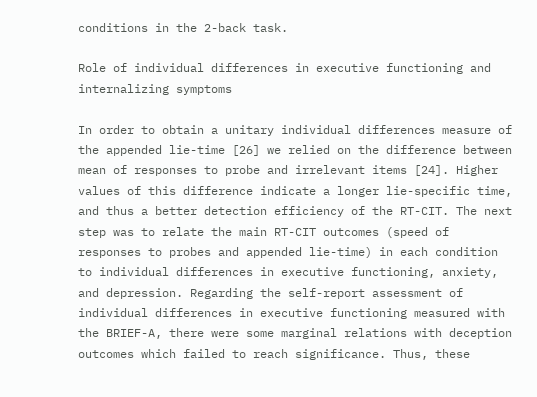conditions in the 2-back task.

Role of individual differences in executive functioning and internalizing symptoms

In order to obtain a unitary individual differences measure of the appended lie-time [26] we relied on the difference between mean of responses to probe and irrelevant items [24]. Higher values of this difference indicate a longer lie-specific time, and thus a better detection efficiency of the RT-CIT. The next step was to relate the main RT-CIT outcomes (speed of responses to probes and appended lie-time) in each condition to individual differences in executive functioning, anxiety, and depression. Regarding the self-report assessment of individual differences in executive functioning measured with the BRIEF-A, there were some marginal relations with deception outcomes which failed to reach significance. Thus, these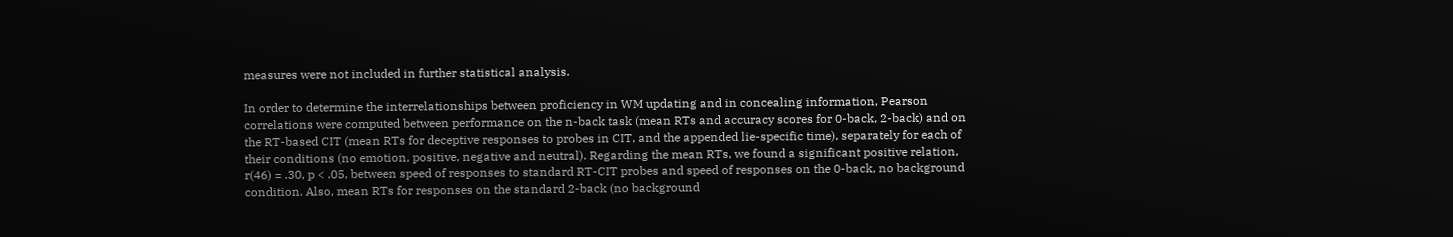measures were not included in further statistical analysis.

In order to determine the interrelationships between proficiency in WM updating and in concealing information, Pearson correlations were computed between performance on the n-back task (mean RTs and accuracy scores for 0-back, 2-back) and on the RT-based CIT (mean RTs for deceptive responses to probes in CIT, and the appended lie-specific time), separately for each of their conditions (no emotion, positive, negative and neutral). Regarding the mean RTs, we found a significant positive relation, r(46) = .30, p < .05, between speed of responses to standard RT-CIT probes and speed of responses on the 0-back, no background condition. Also, mean RTs for responses on the standard 2-back (no background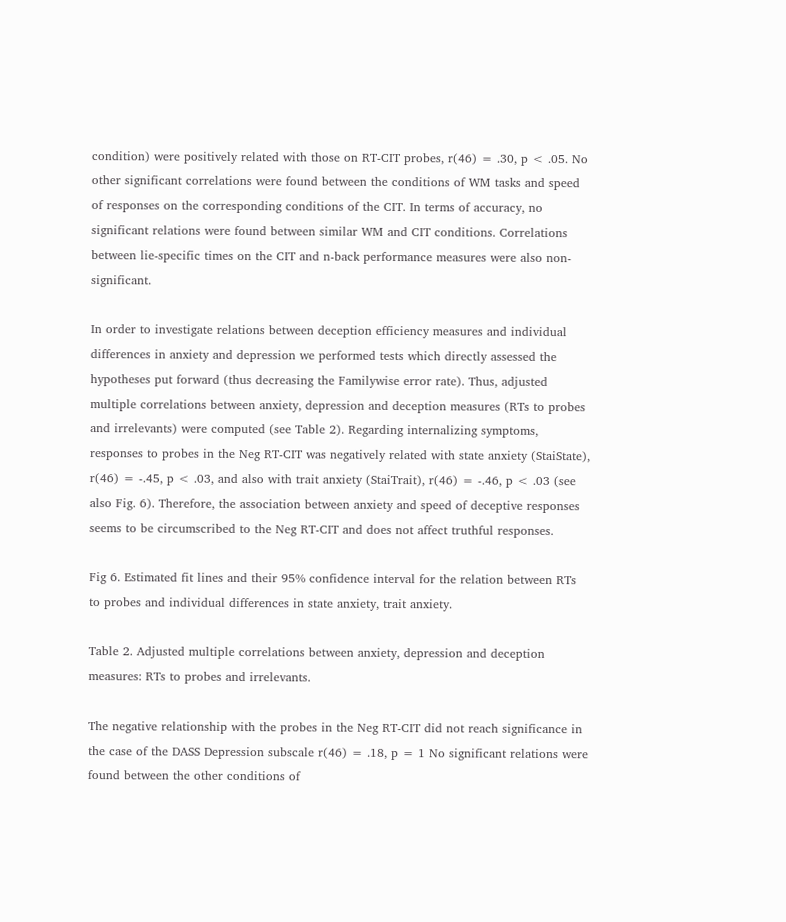condition) were positively related with those on RT-CIT probes, r(46) = .30, p < .05. No other significant correlations were found between the conditions of WM tasks and speed of responses on the corresponding conditions of the CIT. In terms of accuracy, no significant relations were found between similar WM and CIT conditions. Correlations between lie-specific times on the CIT and n-back performance measures were also non-significant.

In order to investigate relations between deception efficiency measures and individual differences in anxiety and depression we performed tests which directly assessed the hypotheses put forward (thus decreasing the Familywise error rate). Thus, adjusted multiple correlations between anxiety, depression and deception measures (RTs to probes and irrelevants) were computed (see Table 2). Regarding internalizing symptoms, responses to probes in the Neg RT-CIT was negatively related with state anxiety (StaiState), r(46) = -.45, p < .03, and also with trait anxiety (StaiTrait), r(46) = -.46, p < .03 (see also Fig. 6). Therefore, the association between anxiety and speed of deceptive responses seems to be circumscribed to the Neg RT-CIT and does not affect truthful responses.

Fig 6. Estimated fit lines and their 95% confidence interval for the relation between RTs to probes and individual differences in state anxiety, trait anxiety.

Table 2. Adjusted multiple correlations between anxiety, depression and deception measures: RTs to probes and irrelevants.

The negative relationship with the probes in the Neg RT-CIT did not reach significance in the case of the DASS Depression subscale r(46) = .18, p = 1 No significant relations were found between the other conditions of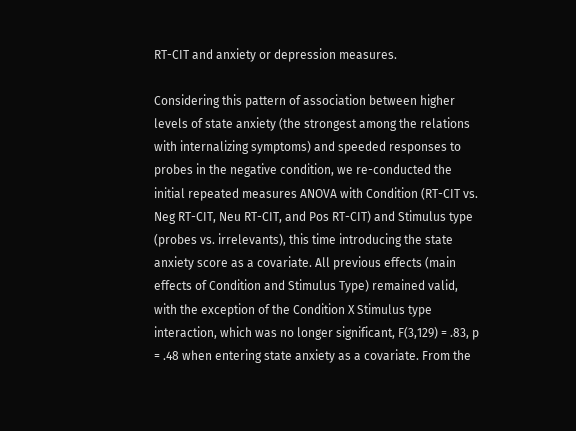RT-CIT and anxiety or depression measures.

Considering this pattern of association between higher levels of state anxiety (the strongest among the relations with internalizing symptoms) and speeded responses to probes in the negative condition, we re-conducted the initial repeated measures ANOVA with Condition (RT-CIT vs. Neg RT-CIT, Neu RT-CIT, and Pos RT-CIT) and Stimulus type (probes vs. irrelevants), this time introducing the state anxiety score as a covariate. All previous effects (main effects of Condition and Stimulus Type) remained valid, with the exception of the Condition X Stimulus type interaction, which was no longer significant, F(3,129) = .83, p = .48 when entering state anxiety as a covariate. From the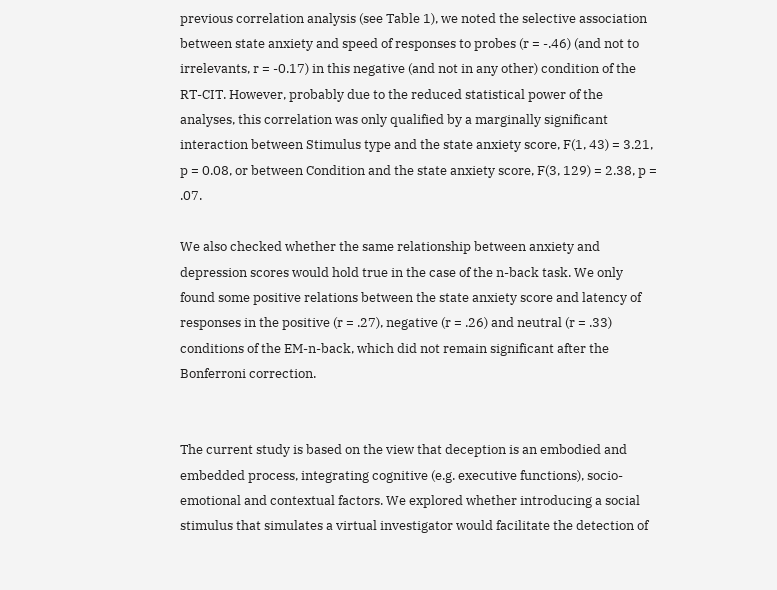previous correlation analysis (see Table 1), we noted the selective association between state anxiety and speed of responses to probes (r = -.46) (and not to irrelevants, r = -0.17) in this negative (and not in any other) condition of the RT-CIT. However, probably due to the reduced statistical power of the analyses, this correlation was only qualified by a marginally significant interaction between Stimulus type and the state anxiety score, F(1, 43) = 3.21, p = 0.08, or between Condition and the state anxiety score, F(3, 129) = 2.38, p = .07.

We also checked whether the same relationship between anxiety and depression scores would hold true in the case of the n-back task. We only found some positive relations between the state anxiety score and latency of responses in the positive (r = .27), negative (r = .26) and neutral (r = .33) conditions of the EM-n-back, which did not remain significant after the Bonferroni correction.


The current study is based on the view that deception is an embodied and embedded process, integrating cognitive (e.g. executive functions), socio-emotional and contextual factors. We explored whether introducing a social stimulus that simulates a virtual investigator would facilitate the detection of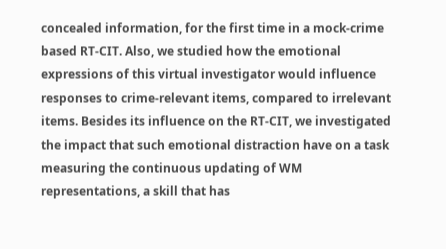concealed information, for the first time in a mock-crime based RT-CIT. Also, we studied how the emotional expressions of this virtual investigator would influence responses to crime-relevant items, compared to irrelevant items. Besides its influence on the RT-CIT, we investigated the impact that such emotional distraction have on a task measuring the continuous updating of WM representations, a skill that has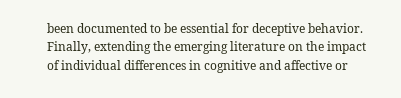been documented to be essential for deceptive behavior. Finally, extending the emerging literature on the impact of individual differences in cognitive and affective or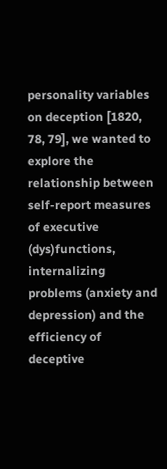personality variables on deception [1820, 78, 79], we wanted to explore the relationship between self-report measures of executive (dys)functions, internalizing problems (anxiety and depression) and the efficiency of deceptive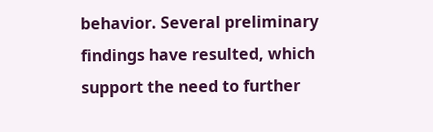behavior. Several preliminary findings have resulted, which support the need to further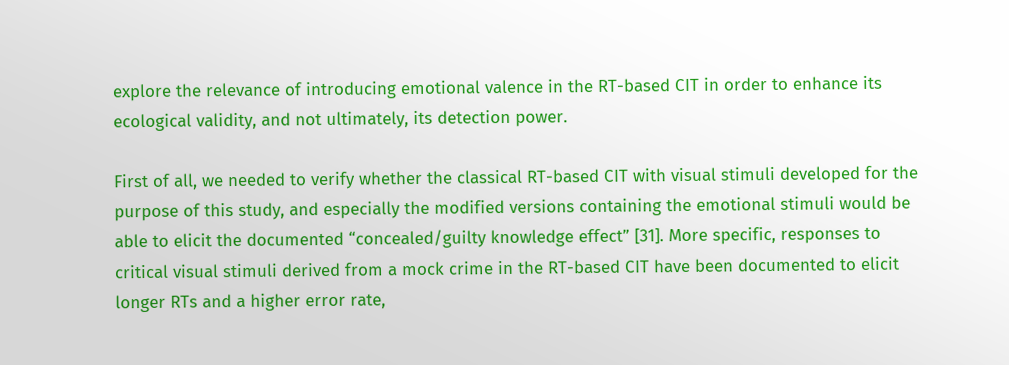explore the relevance of introducing emotional valence in the RT-based CIT in order to enhance its ecological validity, and not ultimately, its detection power.

First of all, we needed to verify whether the classical RT-based CIT with visual stimuli developed for the purpose of this study, and especially the modified versions containing the emotional stimuli would be able to elicit the documented “concealed/guilty knowledge effect” [31]. More specific, responses to critical visual stimuli derived from a mock crime in the RT-based CIT have been documented to elicit longer RTs and a higher error rate,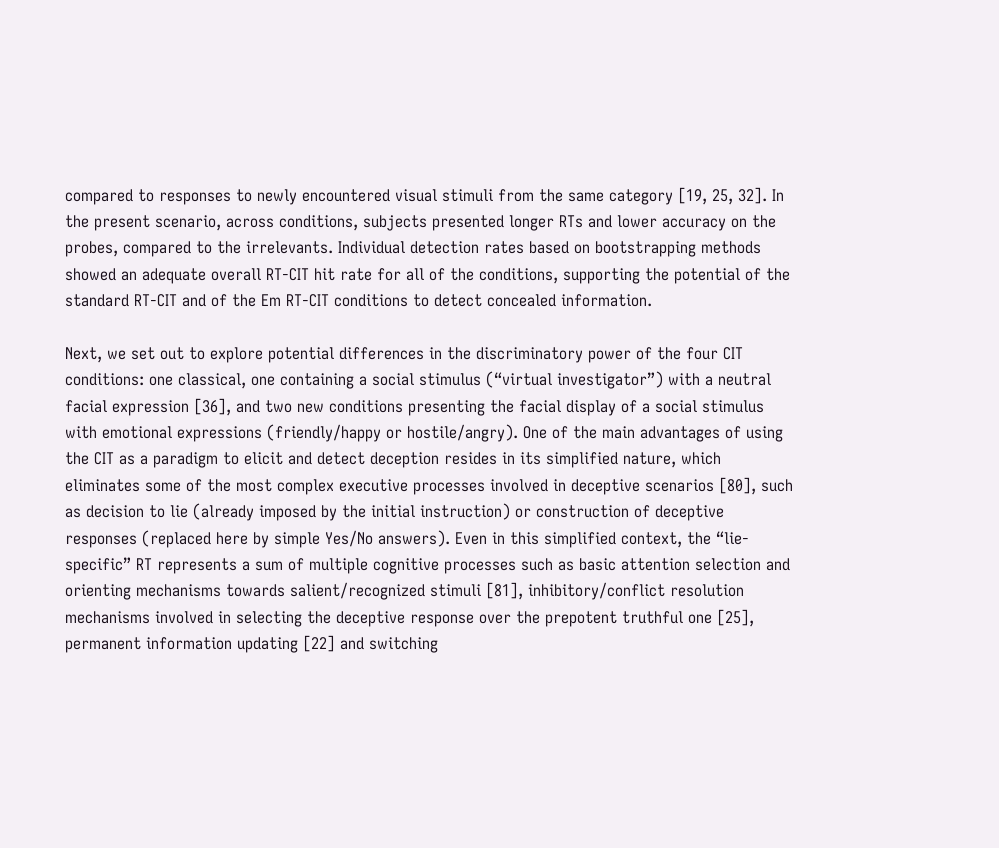compared to responses to newly encountered visual stimuli from the same category [19, 25, 32]. In the present scenario, across conditions, subjects presented longer RTs and lower accuracy on the probes, compared to the irrelevants. Individual detection rates based on bootstrapping methods showed an adequate overall RT-CIT hit rate for all of the conditions, supporting the potential of the standard RT-CIT and of the Em RT-CIT conditions to detect concealed information.

Next, we set out to explore potential differences in the discriminatory power of the four CIT conditions: one classical, one containing a social stimulus (“virtual investigator”) with a neutral facial expression [36], and two new conditions presenting the facial display of a social stimulus with emotional expressions (friendly/happy or hostile/angry). One of the main advantages of using the CIT as a paradigm to elicit and detect deception resides in its simplified nature, which eliminates some of the most complex executive processes involved in deceptive scenarios [80], such as decision to lie (already imposed by the initial instruction) or construction of deceptive responses (replaced here by simple Yes/No answers). Even in this simplified context, the “lie-specific” RT represents a sum of multiple cognitive processes such as basic attention selection and orienting mechanisms towards salient/recognized stimuli [81], inhibitory/conflict resolution mechanisms involved in selecting the deceptive response over the prepotent truthful one [25], permanent information updating [22] and switching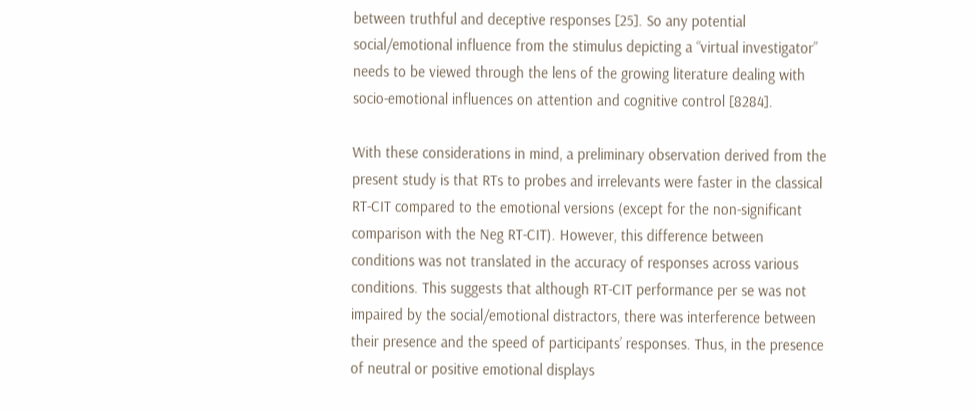between truthful and deceptive responses [25]. So any potential social/emotional influence from the stimulus depicting a “virtual investigator” needs to be viewed through the lens of the growing literature dealing with socio-emotional influences on attention and cognitive control [8284].

With these considerations in mind, a preliminary observation derived from the present study is that RTs to probes and irrelevants were faster in the classical RT-CIT compared to the emotional versions (except for the non-significant comparison with the Neg RT-CIT). However, this difference between conditions was not translated in the accuracy of responses across various conditions. This suggests that although RT-CIT performance per se was not impaired by the social/emotional distractors, there was interference between their presence and the speed of participants’ responses. Thus, in the presence of neutral or positive emotional displays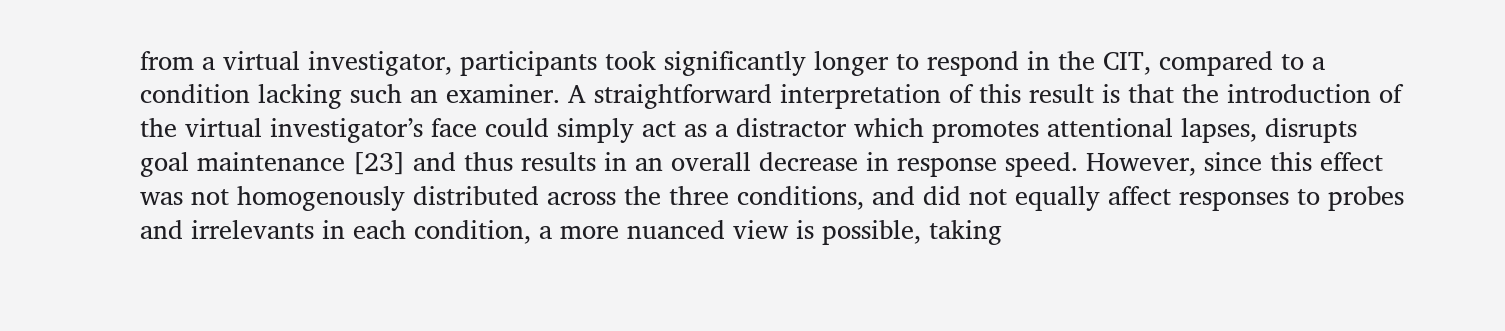from a virtual investigator, participants took significantly longer to respond in the CIT, compared to a condition lacking such an examiner. A straightforward interpretation of this result is that the introduction of the virtual investigator’s face could simply act as a distractor which promotes attentional lapses, disrupts goal maintenance [23] and thus results in an overall decrease in response speed. However, since this effect was not homogenously distributed across the three conditions, and did not equally affect responses to probes and irrelevants in each condition, a more nuanced view is possible, taking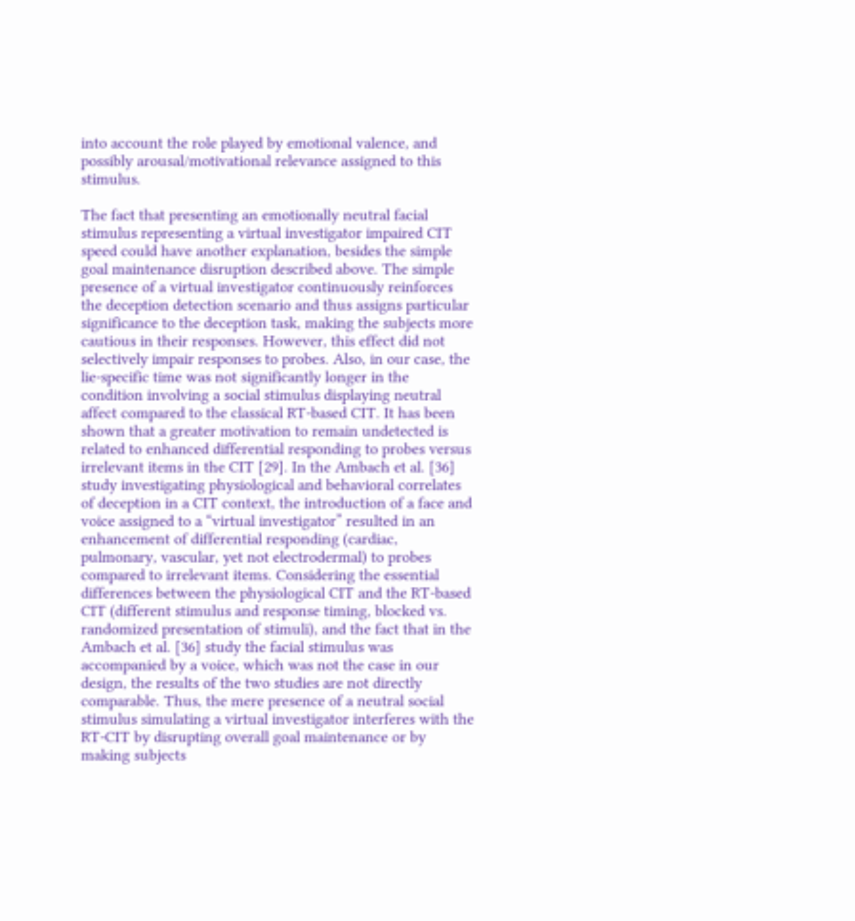into account the role played by emotional valence, and possibly arousal/motivational relevance assigned to this stimulus.

The fact that presenting an emotionally neutral facial stimulus representing a virtual investigator impaired CIT speed could have another explanation, besides the simple goal maintenance disruption described above. The simple presence of a virtual investigator continuously reinforces the deception detection scenario and thus assigns particular significance to the deception task, making the subjects more cautious in their responses. However, this effect did not selectively impair responses to probes. Also, in our case, the lie-specific time was not significantly longer in the condition involving a social stimulus displaying neutral affect compared to the classical RT-based CIT. It has been shown that a greater motivation to remain undetected is related to enhanced differential responding to probes versus irrelevant items in the CIT [29]. In the Ambach et al. [36] study investigating physiological and behavioral correlates of deception in a CIT context, the introduction of a face and voice assigned to a “virtual investigator” resulted in an enhancement of differential responding (cardiac, pulmonary, vascular, yet not electrodermal) to probes compared to irrelevant items. Considering the essential differences between the physiological CIT and the RT-based CIT (different stimulus and response timing, blocked vs. randomized presentation of stimuli), and the fact that in the Ambach et al. [36] study the facial stimulus was accompanied by a voice, which was not the case in our design, the results of the two studies are not directly comparable. Thus, the mere presence of a neutral social stimulus simulating a virtual investigator interferes with the RT-CIT by disrupting overall goal maintenance or by making subjects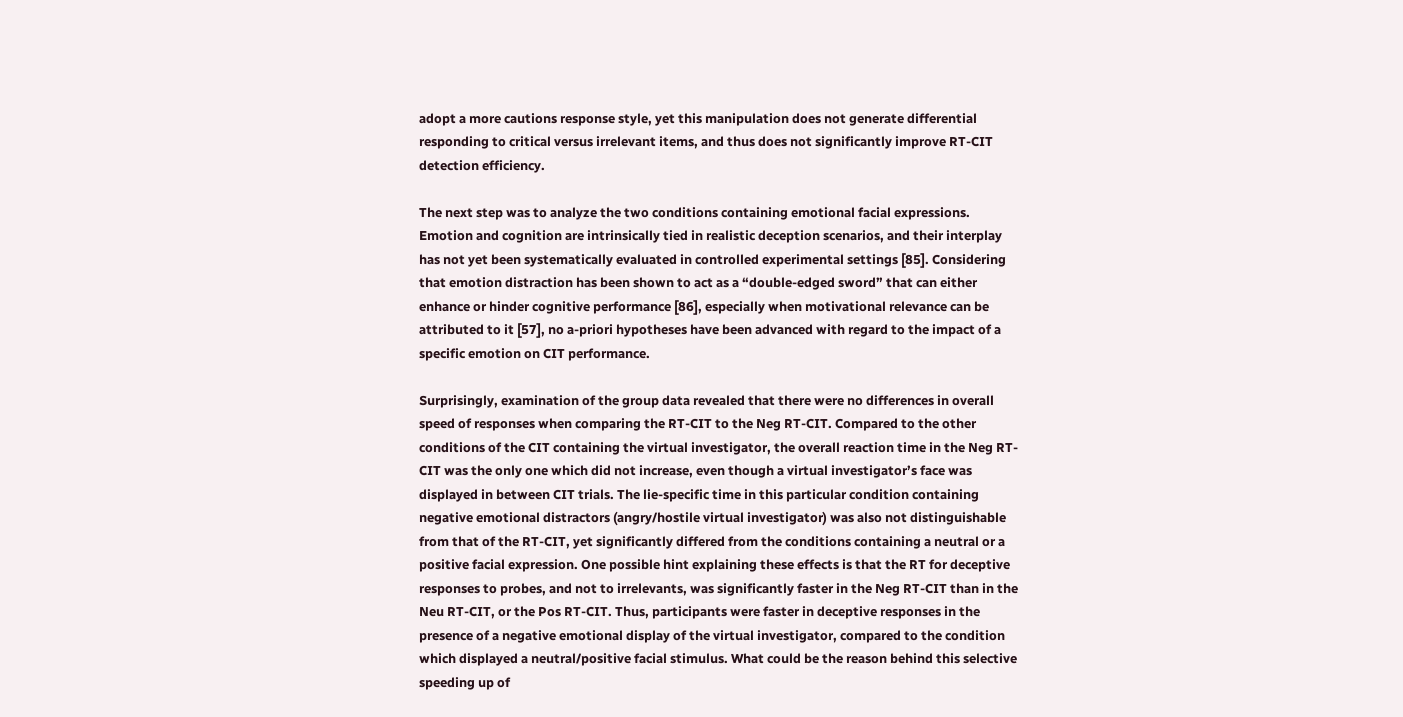adopt a more cautions response style, yet this manipulation does not generate differential responding to critical versus irrelevant items, and thus does not significantly improve RT-CIT detection efficiency.

The next step was to analyze the two conditions containing emotional facial expressions. Emotion and cognition are intrinsically tied in realistic deception scenarios, and their interplay has not yet been systematically evaluated in controlled experimental settings [85]. Considering that emotion distraction has been shown to act as a “double-edged sword” that can either enhance or hinder cognitive performance [86], especially when motivational relevance can be attributed to it [57], no a-priori hypotheses have been advanced with regard to the impact of a specific emotion on CIT performance.

Surprisingly, examination of the group data revealed that there were no differences in overall speed of responses when comparing the RT-CIT to the Neg RT-CIT. Compared to the other conditions of the CIT containing the virtual investigator, the overall reaction time in the Neg RT-CIT was the only one which did not increase, even though a virtual investigator’s face was displayed in between CIT trials. The lie-specific time in this particular condition containing negative emotional distractors (angry/hostile virtual investigator) was also not distinguishable from that of the RT-CIT, yet significantly differed from the conditions containing a neutral or a positive facial expression. One possible hint explaining these effects is that the RT for deceptive responses to probes, and not to irrelevants, was significantly faster in the Neg RT-CIT than in the Neu RT-CIT, or the Pos RT-CIT. Thus, participants were faster in deceptive responses in the presence of a negative emotional display of the virtual investigator, compared to the condition which displayed a neutral/positive facial stimulus. What could be the reason behind this selective speeding up of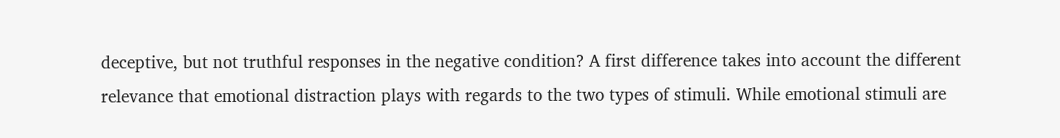deceptive, but not truthful responses in the negative condition? A first difference takes into account the different relevance that emotional distraction plays with regards to the two types of stimuli. While emotional stimuli are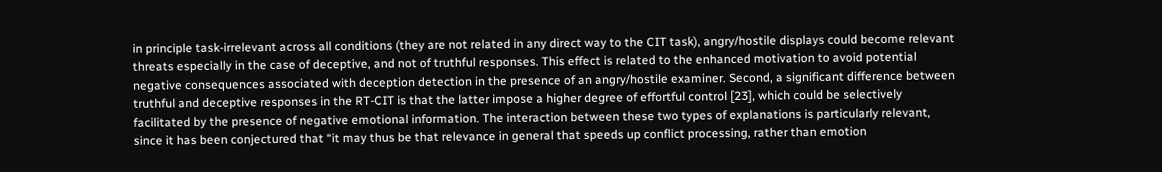in principle task-irrelevant across all conditions (they are not related in any direct way to the CIT task), angry/hostile displays could become relevant threats especially in the case of deceptive, and not of truthful responses. This effect is related to the enhanced motivation to avoid potential negative consequences associated with deception detection in the presence of an angry/hostile examiner. Second, a significant difference between truthful and deceptive responses in the RT-CIT is that the latter impose a higher degree of effortful control [23], which could be selectively facilitated by the presence of negative emotional information. The interaction between these two types of explanations is particularly relevant, since it has been conjectured that “it may thus be that relevance in general that speeds up conflict processing, rather than emotion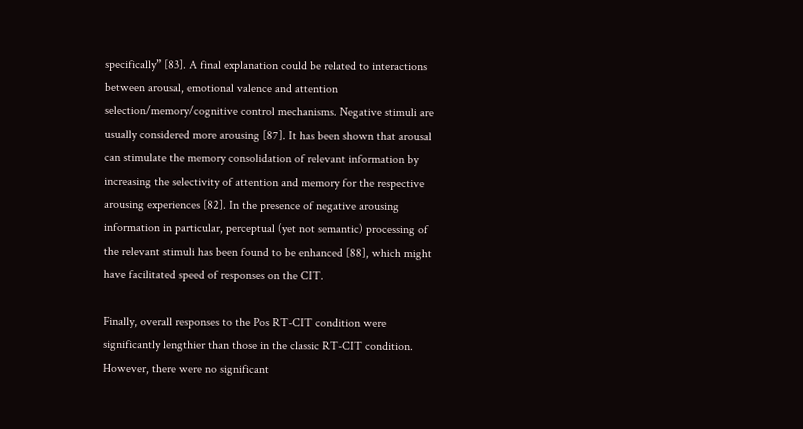specifically” [83]. A final explanation could be related to interactions between arousal, emotional valence and attention selection/memory/cognitive control mechanisms. Negative stimuli are usually considered more arousing [87]. It has been shown that arousal can stimulate the memory consolidation of relevant information by increasing the selectivity of attention and memory for the respective arousing experiences [82]. In the presence of negative arousing information in particular, perceptual (yet not semantic) processing of the relevant stimuli has been found to be enhanced [88], which might have facilitated speed of responses on the CIT.

Finally, overall responses to the Pos RT-CIT condition were significantly lengthier than those in the classic RT-CIT condition. However, there were no significant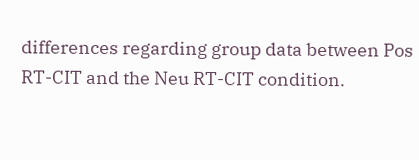differences regarding group data between Pos RT-CIT and the Neu RT-CIT condition.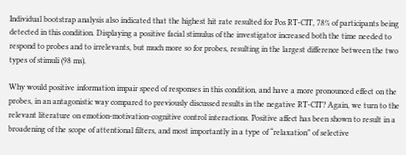Individual bootstrap analysis also indicated that the highest hit rate resulted for Pos RT-CIT, 78% of participants being detected in this condition. Displaying a positive facial stimulus of the investigator increased both the time needed to respond to probes and to irrelevants, but much more so for probes, resulting in the largest difference between the two types of stimuli (98 ms).

Why would positive information impair speed of responses in this condition, and have a more pronounced effect on the probes, in an antagonistic way compared to previously discussed results in the negative RT-CIT? Again, we turn to the relevant literature on emotion-motivation-cognitive control interactions. Positive affect has been shown to result in a broadening of the scope of attentional filters, and most importantly in a type of “relaxation” of selective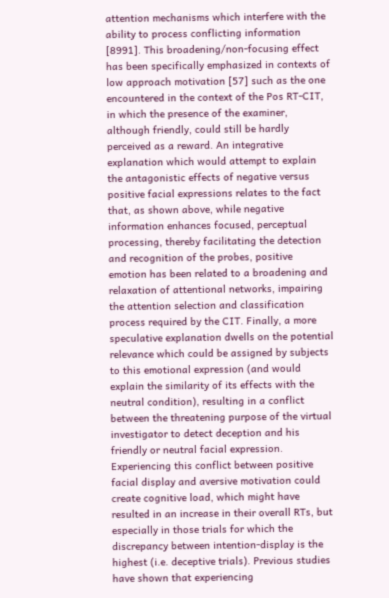attention mechanisms which interfere with the ability to process conflicting information [8991]. This broadening/non-focusing effect has been specifically emphasized in contexts of low approach motivation [57] such as the one encountered in the context of the Pos RT-CIT, in which the presence of the examiner, although friendly, could still be hardly perceived as a reward. An integrative explanation which would attempt to explain the antagonistic effects of negative versus positive facial expressions relates to the fact that, as shown above, while negative information enhances focused, perceptual processing, thereby facilitating the detection and recognition of the probes, positive emotion has been related to a broadening and relaxation of attentional networks, impairing the attention selection and classification process required by the CIT. Finally, a more speculative explanation dwells on the potential relevance which could be assigned by subjects to this emotional expression (and would explain the similarity of its effects with the neutral condition), resulting in a conflict between the threatening purpose of the virtual investigator to detect deception and his friendly or neutral facial expression. Experiencing this conflict between positive facial display and aversive motivation could create cognitive load, which might have resulted in an increase in their overall RTs, but especially in those trials for which the discrepancy between intention-display is the highest (i.e. deceptive trials). Previous studies have shown that experiencing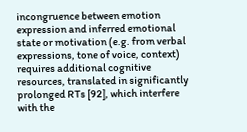incongruence between emotion expression and inferred emotional state or motivation (e.g. from verbal expressions, tone of voice, context) requires additional cognitive resources, translated in significantly prolonged RTs [92], which interfere with the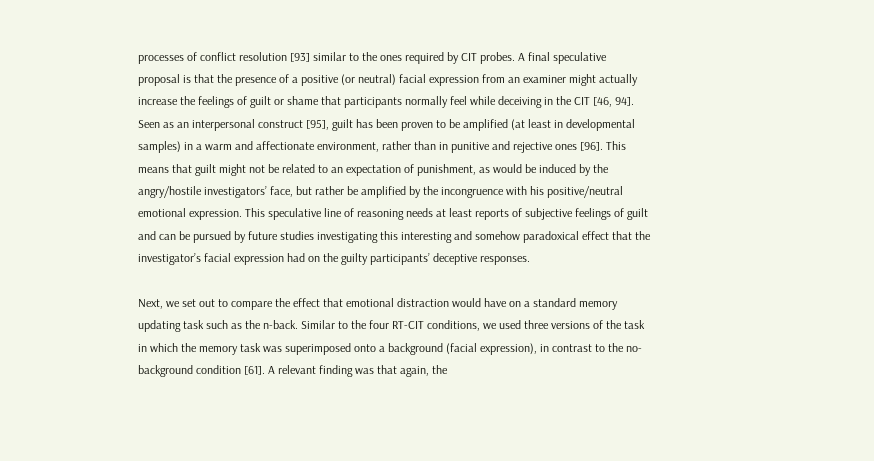processes of conflict resolution [93] similar to the ones required by CIT probes. A final speculative proposal is that the presence of a positive (or neutral) facial expression from an examiner might actually increase the feelings of guilt or shame that participants normally feel while deceiving in the CIT [46, 94]. Seen as an interpersonal construct [95], guilt has been proven to be amplified (at least in developmental samples) in a warm and affectionate environment, rather than in punitive and rejective ones [96]. This means that guilt might not be related to an expectation of punishment, as would be induced by the angry/hostile investigators’ face, but rather be amplified by the incongruence with his positive/neutral emotional expression. This speculative line of reasoning needs at least reports of subjective feelings of guilt and can be pursued by future studies investigating this interesting and somehow paradoxical effect that the investigator’s facial expression had on the guilty participants’ deceptive responses.

Next, we set out to compare the effect that emotional distraction would have on a standard memory updating task such as the n-back. Similar to the four RT-CIT conditions, we used three versions of the task in which the memory task was superimposed onto a background (facial expression), in contrast to the no-background condition [61]. A relevant finding was that again, the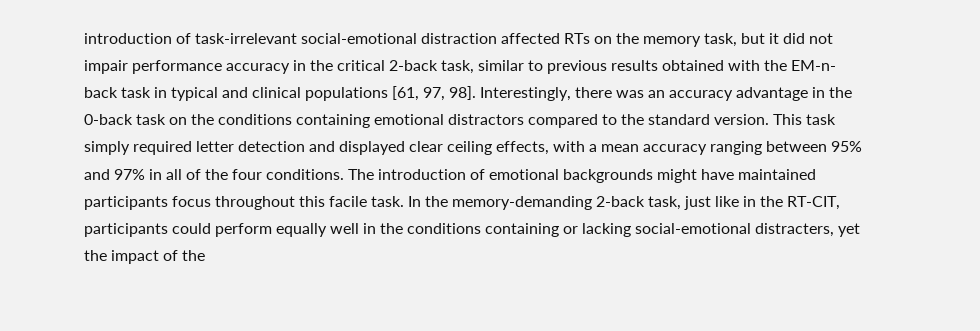introduction of task-irrelevant social-emotional distraction affected RTs on the memory task, but it did not impair performance accuracy in the critical 2-back task, similar to previous results obtained with the EM-n-back task in typical and clinical populations [61, 97, 98]. Interestingly, there was an accuracy advantage in the 0-back task on the conditions containing emotional distractors compared to the standard version. This task simply required letter detection and displayed clear ceiling effects, with a mean accuracy ranging between 95% and 97% in all of the four conditions. The introduction of emotional backgrounds might have maintained participants focus throughout this facile task. In the memory-demanding 2-back task, just like in the RT-CIT, participants could perform equally well in the conditions containing or lacking social-emotional distracters, yet the impact of the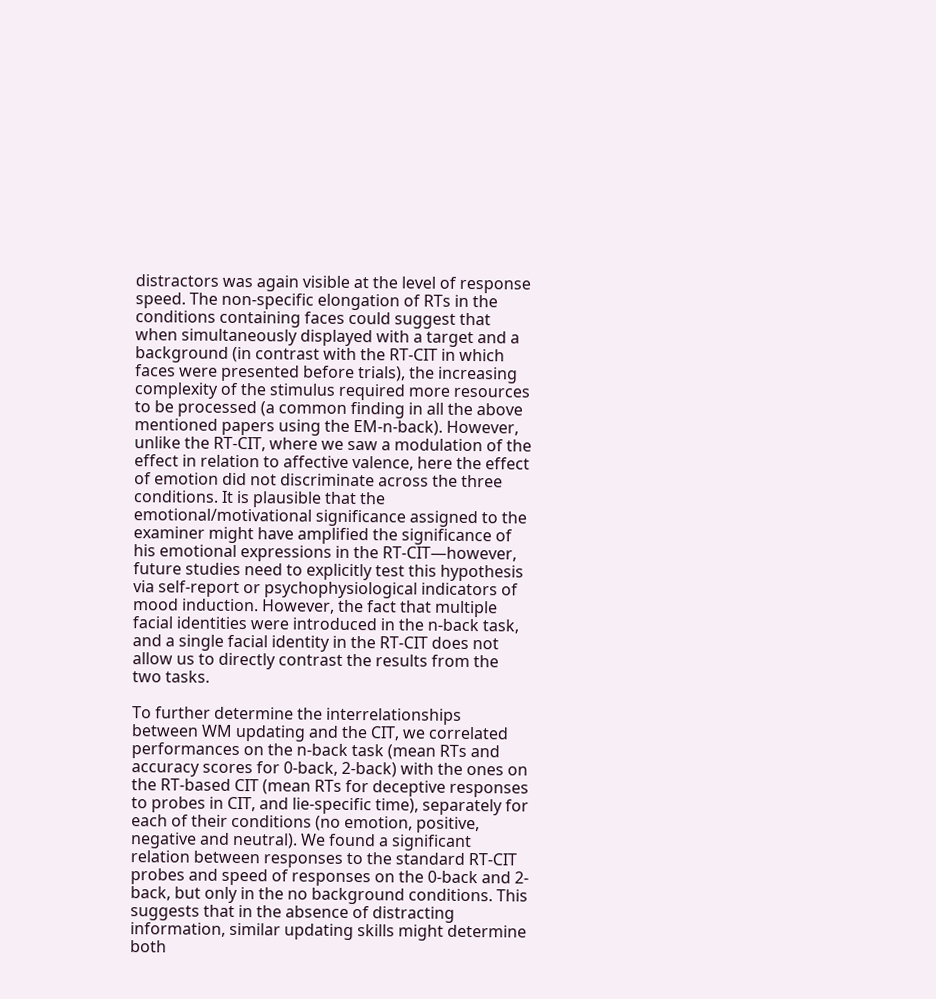distractors was again visible at the level of response speed. The non-specific elongation of RTs in the conditions containing faces could suggest that when simultaneously displayed with a target and a background (in contrast with the RT-CIT in which faces were presented before trials), the increasing complexity of the stimulus required more resources to be processed (a common finding in all the above mentioned papers using the EM-n-back). However, unlike the RT-CIT, where we saw a modulation of the effect in relation to affective valence, here the effect of emotion did not discriminate across the three conditions. It is plausible that the emotional/motivational significance assigned to the examiner might have amplified the significance of his emotional expressions in the RT-CIT—however, future studies need to explicitly test this hypothesis via self-report or psychophysiological indicators of mood induction. However, the fact that multiple facial identities were introduced in the n-back task, and a single facial identity in the RT-CIT does not allow us to directly contrast the results from the two tasks.

To further determine the interrelationships between WM updating and the CIT, we correlated performances on the n-back task (mean RTs and accuracy scores for 0-back, 2-back) with the ones on the RT-based CIT (mean RTs for deceptive responses to probes in CIT, and lie-specific time), separately for each of their conditions (no emotion, positive, negative and neutral). We found a significant relation between responses to the standard RT-CIT probes and speed of responses on the 0-back and 2-back, but only in the no background conditions. This suggests that in the absence of distracting information, similar updating skills might determine both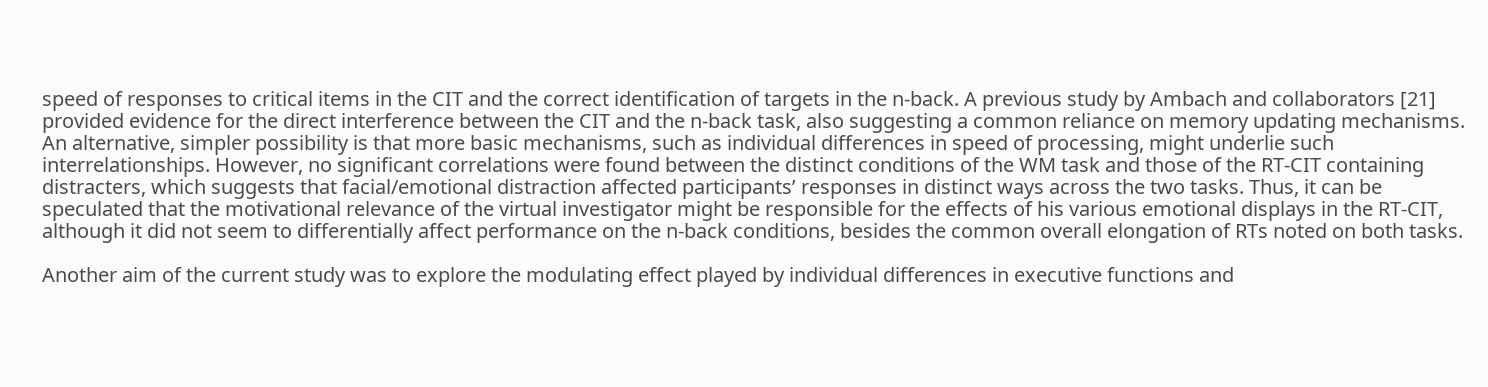speed of responses to critical items in the CIT and the correct identification of targets in the n-back. A previous study by Ambach and collaborators [21] provided evidence for the direct interference between the CIT and the n-back task, also suggesting a common reliance on memory updating mechanisms. An alternative, simpler possibility is that more basic mechanisms, such as individual differences in speed of processing, might underlie such interrelationships. However, no significant correlations were found between the distinct conditions of the WM task and those of the RT-CIT containing distracters, which suggests that facial/emotional distraction affected participants’ responses in distinct ways across the two tasks. Thus, it can be speculated that the motivational relevance of the virtual investigator might be responsible for the effects of his various emotional displays in the RT-CIT, although it did not seem to differentially affect performance on the n-back conditions, besides the common overall elongation of RTs noted on both tasks.

Another aim of the current study was to explore the modulating effect played by individual differences in executive functions and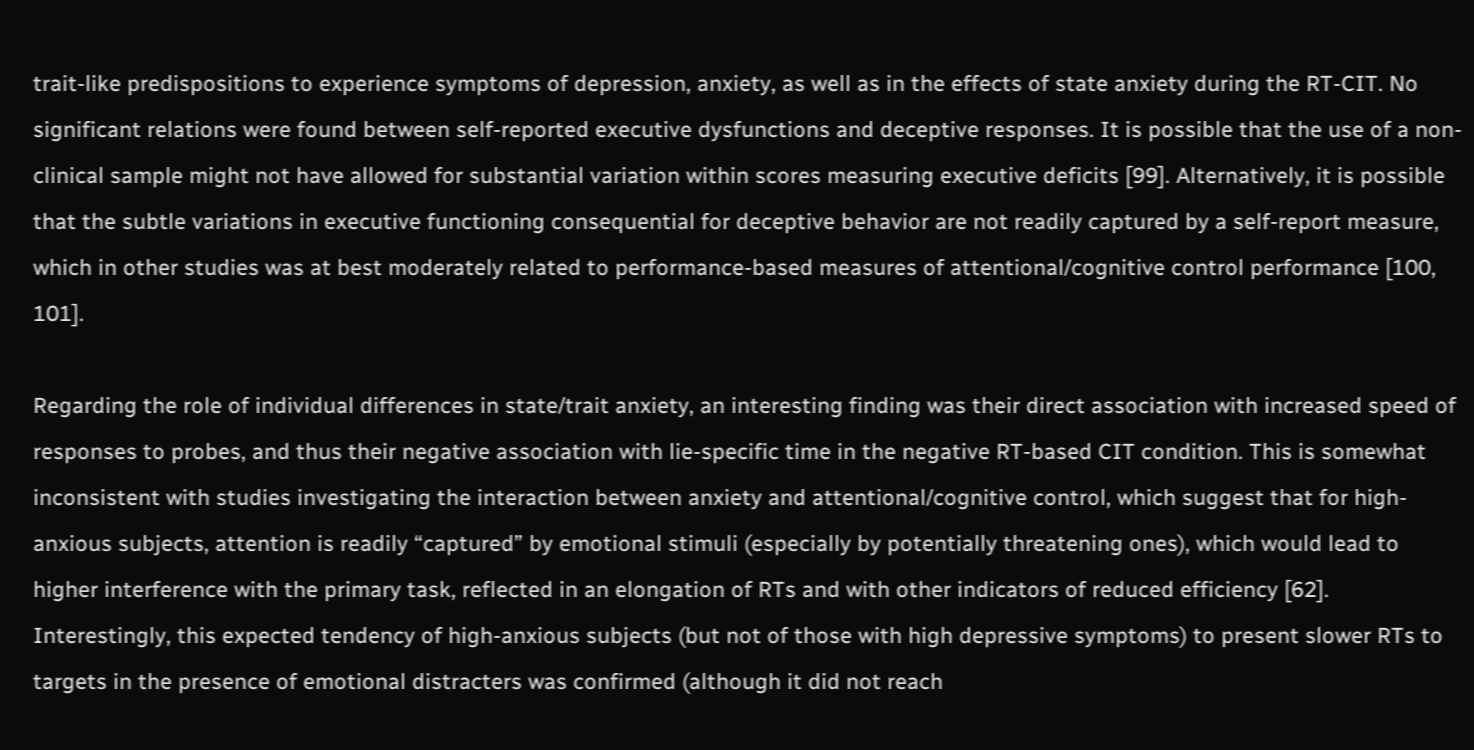trait-like predispositions to experience symptoms of depression, anxiety, as well as in the effects of state anxiety during the RT-CIT. No significant relations were found between self-reported executive dysfunctions and deceptive responses. It is possible that the use of a non-clinical sample might not have allowed for substantial variation within scores measuring executive deficits [99]. Alternatively, it is possible that the subtle variations in executive functioning consequential for deceptive behavior are not readily captured by a self-report measure, which in other studies was at best moderately related to performance-based measures of attentional/cognitive control performance [100, 101].

Regarding the role of individual differences in state/trait anxiety, an interesting finding was their direct association with increased speed of responses to probes, and thus their negative association with lie-specific time in the negative RT-based CIT condition. This is somewhat inconsistent with studies investigating the interaction between anxiety and attentional/cognitive control, which suggest that for high-anxious subjects, attention is readily “captured” by emotional stimuli (especially by potentially threatening ones), which would lead to higher interference with the primary task, reflected in an elongation of RTs and with other indicators of reduced efficiency [62]. Interestingly, this expected tendency of high-anxious subjects (but not of those with high depressive symptoms) to present slower RTs to targets in the presence of emotional distracters was confirmed (although it did not reach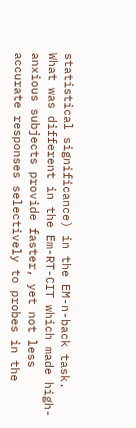statistical significance) in the EM-n-back task. What was different in the Em-RT-CIT which made high-anxious subjects provide faster, yet not less accurate responses selectively to probes in the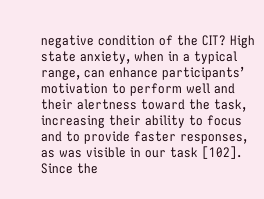negative condition of the CIT? High state anxiety, when in a typical range, can enhance participants’ motivation to perform well and their alertness toward the task, increasing their ability to focus and to provide faster responses, as was visible in our task [102]. Since the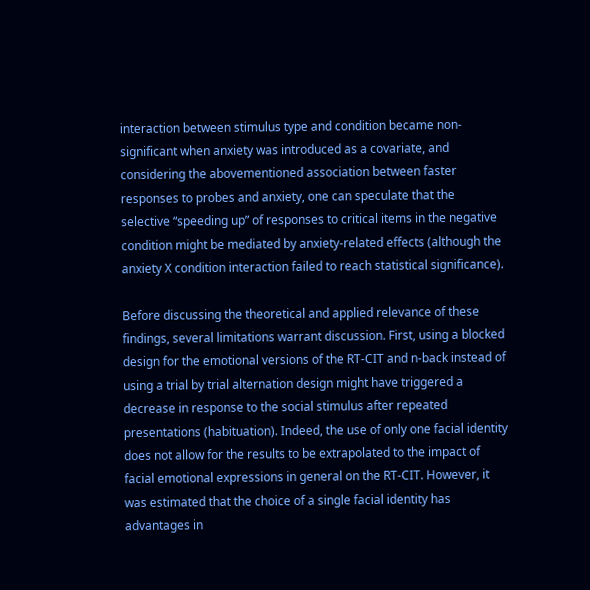interaction between stimulus type and condition became non-significant when anxiety was introduced as a covariate, and considering the abovementioned association between faster responses to probes and anxiety, one can speculate that the selective “speeding up” of responses to critical items in the negative condition might be mediated by anxiety-related effects (although the anxiety X condition interaction failed to reach statistical significance).

Before discussing the theoretical and applied relevance of these findings, several limitations warrant discussion. First, using a blocked design for the emotional versions of the RT-CIT and n-back instead of using a trial by trial alternation design might have triggered a decrease in response to the social stimulus after repeated presentations (habituation). Indeed, the use of only one facial identity does not allow for the results to be extrapolated to the impact of facial emotional expressions in general on the RT-CIT. However, it was estimated that the choice of a single facial identity has advantages in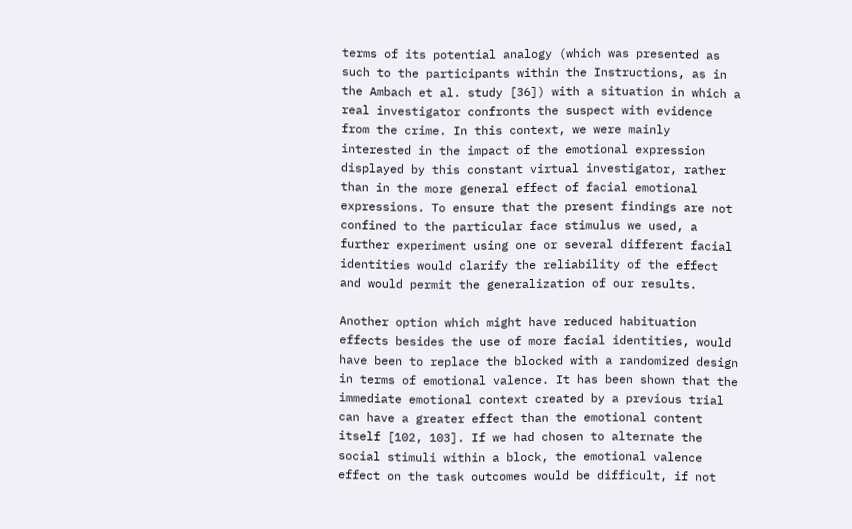terms of its potential analogy (which was presented as such to the participants within the Instructions, as in the Ambach et al. study [36]) with a situation in which a real investigator confronts the suspect with evidence from the crime. In this context, we were mainly interested in the impact of the emotional expression displayed by this constant virtual investigator, rather than in the more general effect of facial emotional expressions. To ensure that the present findings are not confined to the particular face stimulus we used, a further experiment using one or several different facial identities would clarify the reliability of the effect and would permit the generalization of our results.

Another option which might have reduced habituation effects besides the use of more facial identities, would have been to replace the blocked with a randomized design in terms of emotional valence. It has been shown that the immediate emotional context created by a previous trial can have a greater effect than the emotional content itself [102, 103]. If we had chosen to alternate the social stimuli within a block, the emotional valence effect on the task outcomes would be difficult, if not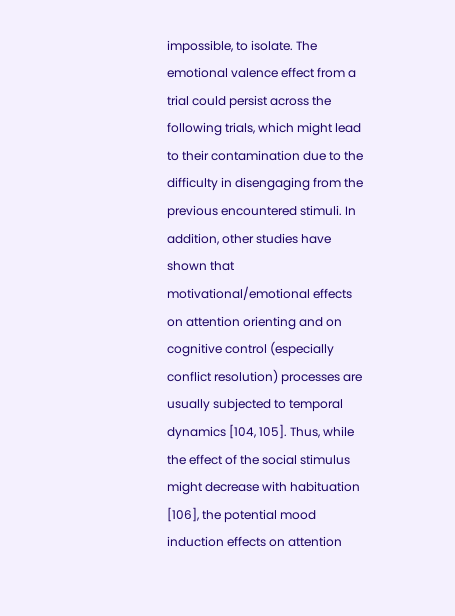impossible, to isolate. The emotional valence effect from a trial could persist across the following trials, which might lead to their contamination due to the difficulty in disengaging from the previous encountered stimuli. In addition, other studies have shown that motivational/emotional effects on attention orienting and on cognitive control (especially conflict resolution) processes are usually subjected to temporal dynamics [104, 105]. Thus, while the effect of the social stimulus might decrease with habituation [106], the potential mood induction effects on attention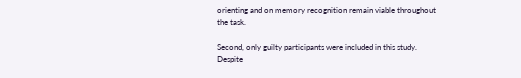orienting and on memory recognition remain viable throughout the task.

Second, only guilty participants were included in this study. Despite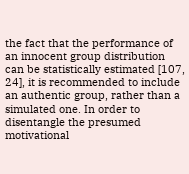the fact that the performance of an innocent group distribution can be statistically estimated [107, 24], it is recommended to include an authentic group, rather than a simulated one. In order to disentangle the presumed motivational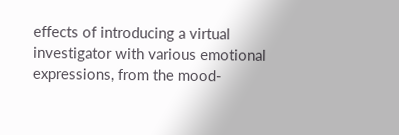effects of introducing a virtual investigator with various emotional expressions, from the mood-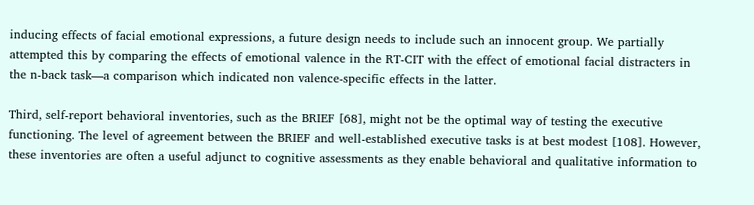inducing effects of facial emotional expressions, a future design needs to include such an innocent group. We partially attempted this by comparing the effects of emotional valence in the RT-CIT with the effect of emotional facial distracters in the n-back task—a comparison which indicated non valence-specific effects in the latter.

Third, self-report behavioral inventories, such as the BRIEF [68], might not be the optimal way of testing the executive functioning. The level of agreement between the BRIEF and well-established executive tasks is at best modest [108]. However, these inventories are often a useful adjunct to cognitive assessments as they enable behavioral and qualitative information to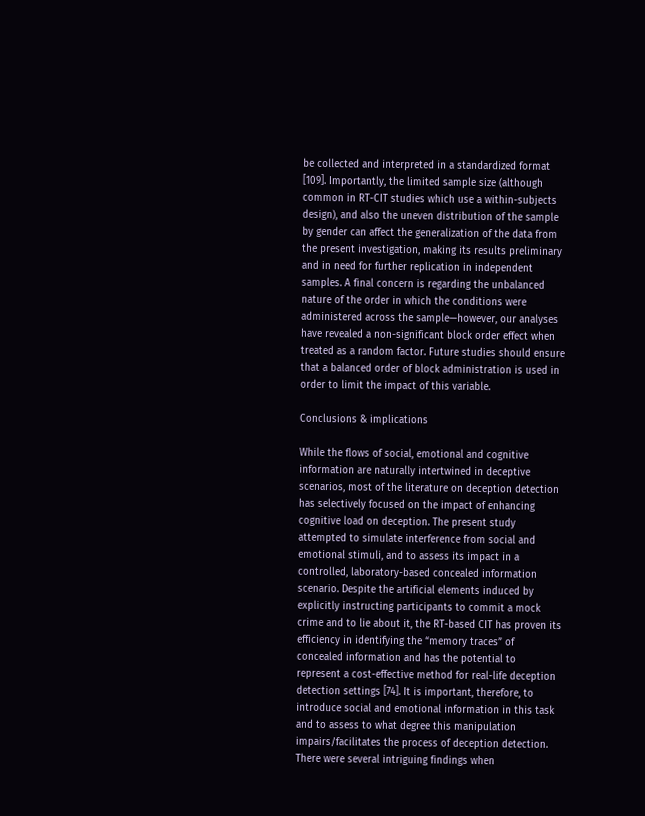be collected and interpreted in a standardized format [109]. Importantly, the limited sample size (although common in RT-CIT studies which use a within-subjects design), and also the uneven distribution of the sample by gender can affect the generalization of the data from the present investigation, making its results preliminary and in need for further replication in independent samples. A final concern is regarding the unbalanced nature of the order in which the conditions were administered across the sample—however, our analyses have revealed a non-significant block order effect when treated as a random factor. Future studies should ensure that a balanced order of block administration is used in order to limit the impact of this variable.

Conclusions & implications

While the flows of social, emotional and cognitive information are naturally intertwined in deceptive scenarios, most of the literature on deception detection has selectively focused on the impact of enhancing cognitive load on deception. The present study attempted to simulate interference from social and emotional stimuli, and to assess its impact in a controlled, laboratory-based concealed information scenario. Despite the artificial elements induced by explicitly instructing participants to commit a mock crime and to lie about it, the RT-based CIT has proven its efficiency in identifying the “memory traces” of concealed information and has the potential to represent a cost-effective method for real-life deception detection settings [74]. It is important, therefore, to introduce social and emotional information in this task and to assess to what degree this manipulation impairs/facilitates the process of deception detection. There were several intriguing findings when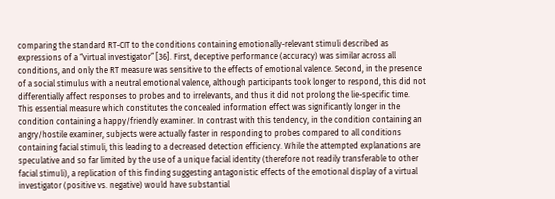comparing the standard RT-CIT to the conditions containing emotionally-relevant stimuli described as expressions of a “virtual investigator” [36]. First, deceptive performance (accuracy) was similar across all conditions, and only the RT measure was sensitive to the effects of emotional valence. Second, in the presence of a social stimulus with a neutral emotional valence, although participants took longer to respond, this did not differentially affect responses to probes and to irrelevants, and thus it did not prolong the lie-specific time. This essential measure which constitutes the concealed information effect was significantly longer in the condition containing a happy/friendly examiner. In contrast with this tendency, in the condition containing an angry/hostile examiner, subjects were actually faster in responding to probes compared to all conditions containing facial stimuli, this leading to a decreased detection efficiency. While the attempted explanations are speculative and so far limited by the use of a unique facial identity (therefore not readily transferable to other facial stimuli), a replication of this finding suggesting antagonistic effects of the emotional display of a virtual investigator (positive vs. negative) would have substantial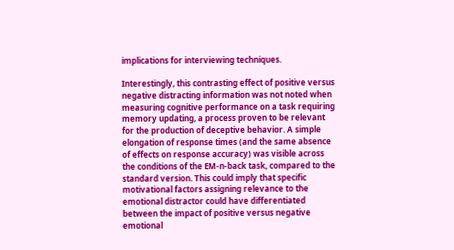implications for interviewing techniques.

Interestingly, this contrasting effect of positive versus negative distracting information was not noted when measuring cognitive performance on a task requiring memory updating, a process proven to be relevant for the production of deceptive behavior. A simple elongation of response times (and the same absence of effects on response accuracy) was visible across the conditions of the EM-n-back task, compared to the standard version. This could imply that specific motivational factors assigning relevance to the emotional distractor could have differentiated between the impact of positive versus negative emotional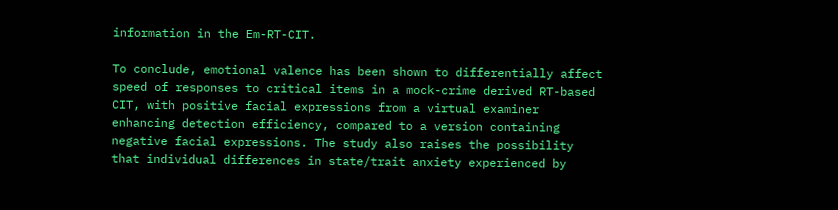information in the Em-RT-CIT.

To conclude, emotional valence has been shown to differentially affect speed of responses to critical items in a mock-crime derived RT-based CIT, with positive facial expressions from a virtual examiner enhancing detection efficiency, compared to a version containing negative facial expressions. The study also raises the possibility that individual differences in state/trait anxiety experienced by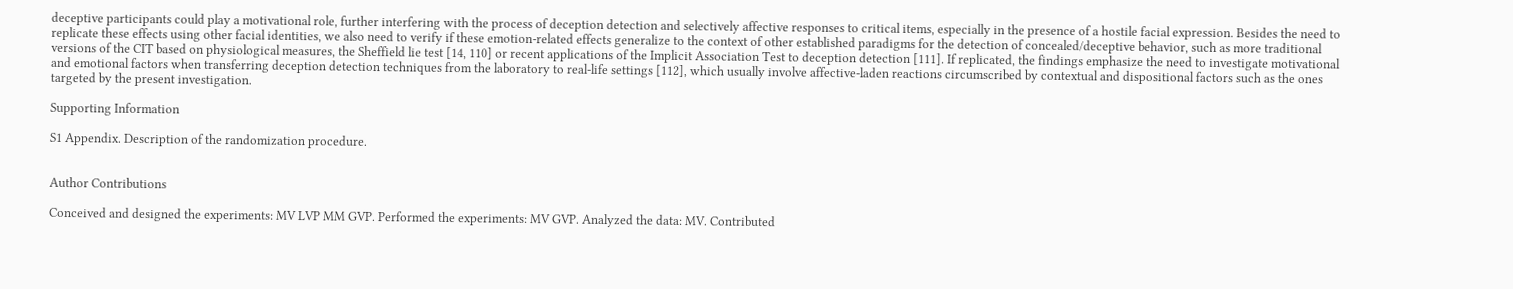deceptive participants could play a motivational role, further interfering with the process of deception detection and selectively affective responses to critical items, especially in the presence of a hostile facial expression. Besides the need to replicate these effects using other facial identities, we also need to verify if these emotion-related effects generalize to the context of other established paradigms for the detection of concealed/deceptive behavior, such as more traditional versions of the CIT based on physiological measures, the Sheffield lie test [14, 110] or recent applications of the Implicit Association Test to deception detection [111]. If replicated, the findings emphasize the need to investigate motivational and emotional factors when transferring deception detection techniques from the laboratory to real-life settings [112], which usually involve affective-laden reactions circumscribed by contextual and dispositional factors such as the ones targeted by the present investigation.

Supporting Information

S1 Appendix. Description of the randomization procedure.


Author Contributions

Conceived and designed the experiments: MV LVP MM GVP. Performed the experiments: MV GVP. Analyzed the data: MV. Contributed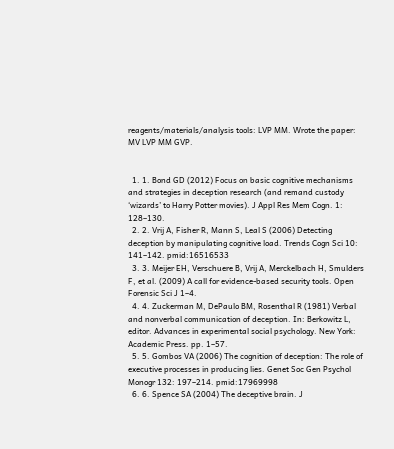reagents/materials/analysis tools: LVP MM. Wrote the paper: MV LVP MM GVP.


  1. 1. Bond GD (2012) Focus on basic cognitive mechanisms and strategies in deception research (and remand custody ‘wizards’ to Harry Potter movies). J Appl Res Mem Cogn. 1: 128–130.
  2. 2. Vrij A, Fisher R, Mann S, Leal S (2006) Detecting deception by manipulating cognitive load. Trends Cogn Sci 10: 141–142. pmid:16516533
  3. 3. Meijer EH, Verschuere B, Vrij A, Merckelbach H, Smulders F, et al. (2009) A call for evidence-based security tools. Open Forensic Sci J 1–4.
  4. 4. Zuckerman M, DePaulo BM, Rosenthal R (1981) Verbal and nonverbal communication of deception. In: Berkowitz L, editor. Advances in experimental social psychology. New York: Academic Press. pp. 1–57.
  5. 5. Gombos VA (2006) The cognition of deception: The role of executive processes in producing lies. Genet Soc Gen Psychol Monogr 132: 197–214. pmid:17969998
  6. 6. Spence SA (2004) The deceptive brain. J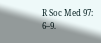R Soc Med 97: 6–9.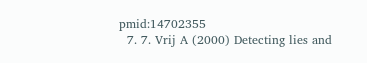pmid:14702355
  7. 7. Vrij A (2000) Detecting lies and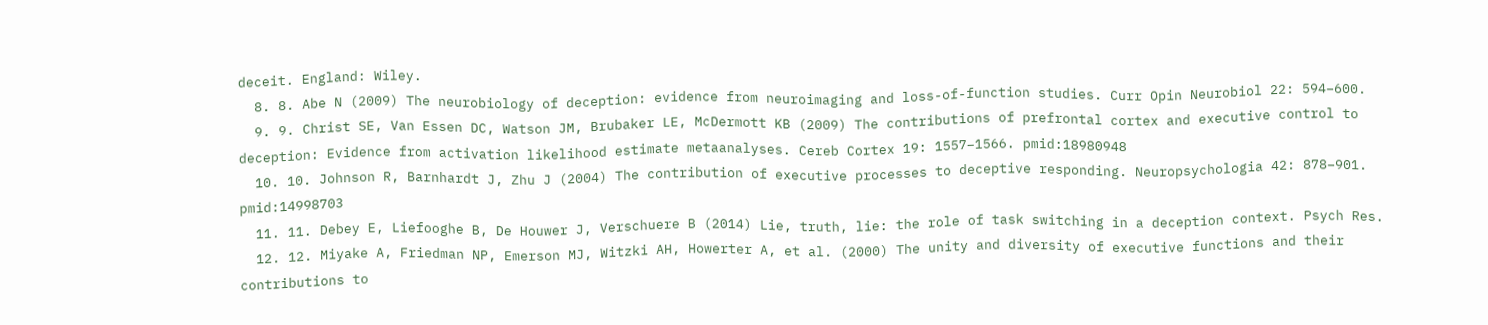deceit. England: Wiley.
  8. 8. Abe N (2009) The neurobiology of deception: evidence from neuroimaging and loss-of-function studies. Curr Opin Neurobiol 22: 594–600.
  9. 9. Christ SE, Van Essen DC, Watson JM, Brubaker LE, McDermott KB (2009) The contributions of prefrontal cortex and executive control to deception: Evidence from activation likelihood estimate metaanalyses. Cereb Cortex 19: 1557–1566. pmid:18980948
  10. 10. Johnson R, Barnhardt J, Zhu J (2004) The contribution of executive processes to deceptive responding. Neuropsychologia 42: 878–901. pmid:14998703
  11. 11. Debey E, Liefooghe B, De Houwer J, Verschuere B (2014) Lie, truth, lie: the role of task switching in a deception context. Psych Res.
  12. 12. Miyake A, Friedman NP, Emerson MJ, Witzki AH, Howerter A, et al. (2000) The unity and diversity of executive functions and their contributions to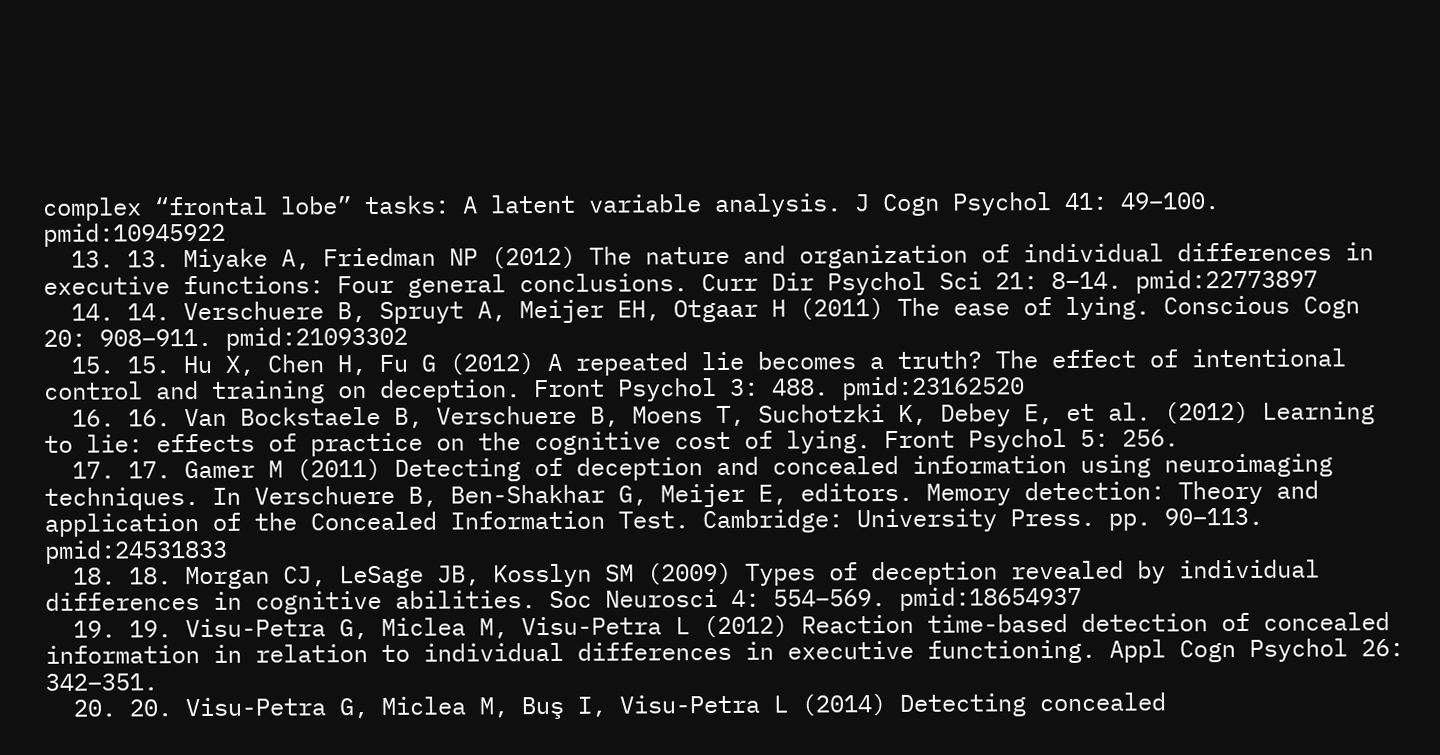complex “frontal lobe” tasks: A latent variable analysis. J Cogn Psychol 41: 49–100. pmid:10945922
  13. 13. Miyake A, Friedman NP (2012) The nature and organization of individual differences in executive functions: Four general conclusions. Curr Dir Psychol Sci 21: 8–14. pmid:22773897
  14. 14. Verschuere B, Spruyt A, Meijer EH, Otgaar H (2011) The ease of lying. Conscious Cogn 20: 908–911. pmid:21093302
  15. 15. Hu X, Chen H, Fu G (2012) A repeated lie becomes a truth? The effect of intentional control and training on deception. Front Psychol 3: 488. pmid:23162520
  16. 16. Van Bockstaele B, Verschuere B, Moens T, Suchotzki K, Debey E, et al. (2012) Learning to lie: effects of practice on the cognitive cost of lying. Front Psychol 5: 256.
  17. 17. Gamer M (2011) Detecting of deception and concealed information using neuroimaging techniques. In Verschuere B, Ben-Shakhar G, Meijer E, editors. Memory detection: Theory and application of the Concealed Information Test. Cambridge: University Press. pp. 90–113. pmid:24531833
  18. 18. Morgan CJ, LeSage JB, Kosslyn SM (2009) Types of deception revealed by individual differences in cognitive abilities. Soc Neurosci 4: 554–569. pmid:18654937
  19. 19. Visu-Petra G, Miclea M, Visu-Petra L (2012) Reaction time-based detection of concealed information in relation to individual differences in executive functioning. Appl Cogn Psychol 26: 342–351.
  20. 20. Visu-Petra G, Miclea M, Buş I, Visu-Petra L (2014) Detecting concealed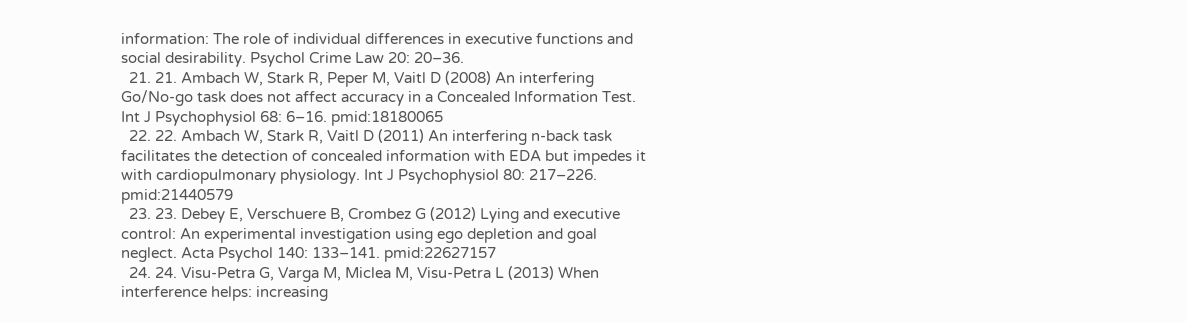information: The role of individual differences in executive functions and social desirability. Psychol Crime Law 20: 20–36.
  21. 21. Ambach W, Stark R, Peper M, Vaitl D (2008) An interfering Go/No-go task does not affect accuracy in a Concealed Information Test. Int J Psychophysiol 68: 6–16. pmid:18180065
  22. 22. Ambach W, Stark R, Vaitl D (2011) An interfering n-back task facilitates the detection of concealed information with EDA but impedes it with cardiopulmonary physiology. Int J Psychophysiol 80: 217–226. pmid:21440579
  23. 23. Debey E, Verschuere B, Crombez G (2012) Lying and executive control: An experimental investigation using ego depletion and goal neglect. Acta Psychol 140: 133–141. pmid:22627157
  24. 24. Visu-Petra G, Varga M, Miclea M, Visu-Petra L (2013) When interference helps: increasing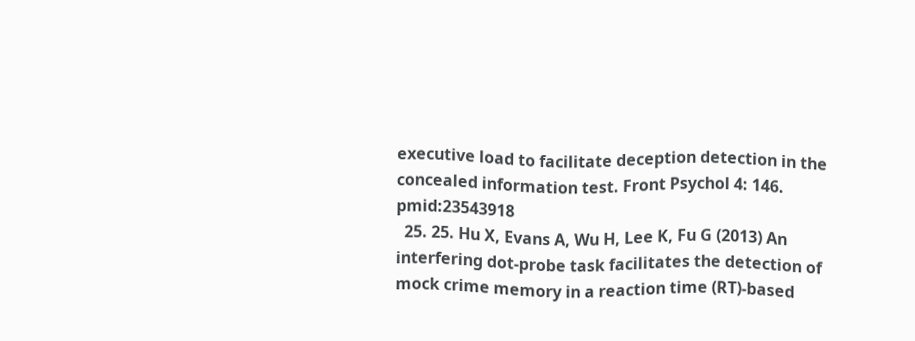executive load to facilitate deception detection in the concealed information test. Front Psychol 4: 146. pmid:23543918
  25. 25. Hu X, Evans A, Wu H, Lee K, Fu G (2013) An interfering dot-probe task facilitates the detection of mock crime memory in a reaction time (RT)-based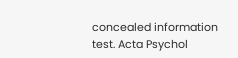concealed information test. Acta Psychol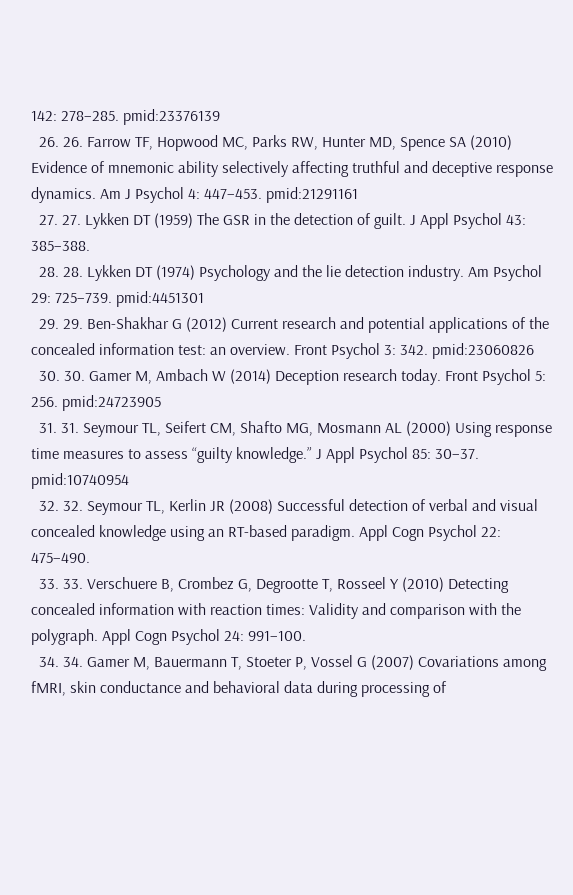142: 278–285. pmid:23376139
  26. 26. Farrow TF, Hopwood MC, Parks RW, Hunter MD, Spence SA (2010) Evidence of mnemonic ability selectively affecting truthful and deceptive response dynamics. Am J Psychol 4: 447–453. pmid:21291161
  27. 27. Lykken DT (1959) The GSR in the detection of guilt. J Appl Psychol 43: 385–388.
  28. 28. Lykken DT (1974) Psychology and the lie detection industry. Am Psychol 29: 725–739. pmid:4451301
  29. 29. Ben-Shakhar G (2012) Current research and potential applications of the concealed information test: an overview. Front Psychol 3: 342. pmid:23060826
  30. 30. Gamer M, Ambach W (2014) Deception research today. Front Psychol 5: 256. pmid:24723905
  31. 31. Seymour TL, Seifert CM, Shafto MG, Mosmann AL (2000) Using response time measures to assess “guilty knowledge.” J Appl Psychol 85: 30–37. pmid:10740954
  32. 32. Seymour TL, Kerlin JR (2008) Successful detection of verbal and visual concealed knowledge using an RT-based paradigm. Appl Cogn Psychol 22: 475–490.
  33. 33. Verschuere B, Crombez G, Degrootte T, Rosseel Y (2010) Detecting concealed information with reaction times: Validity and comparison with the polygraph. Appl Cogn Psychol 24: 991–100.
  34. 34. Gamer M, Bauermann T, Stoeter P, Vossel G (2007) Covariations among fMRI, skin conductance and behavioral data during processing of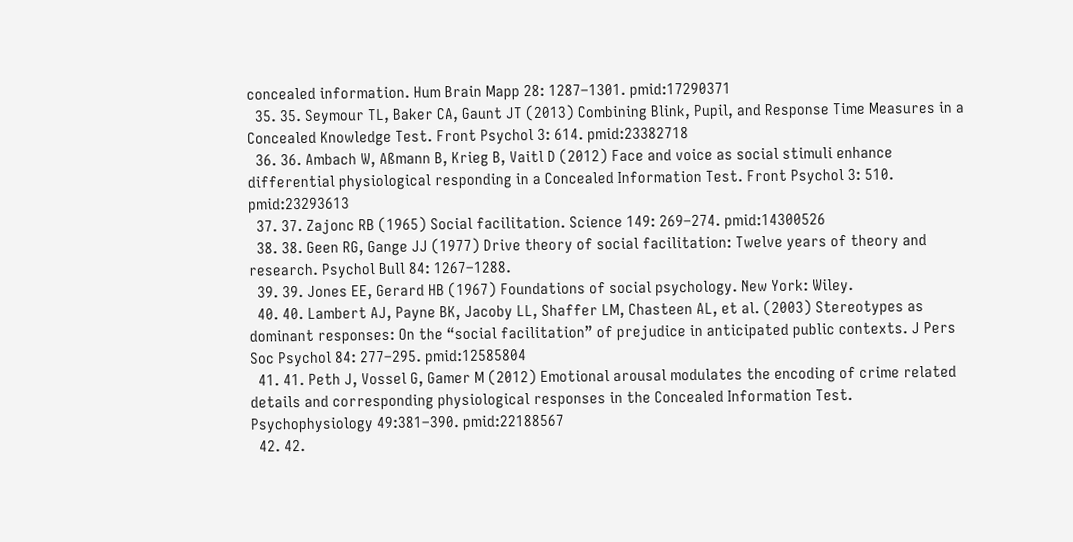concealed information. Hum Brain Mapp 28: 1287–1301. pmid:17290371
  35. 35. Seymour TL, Baker CA, Gaunt JT (2013) Combining Blink, Pupil, and Response Time Measures in a Concealed Knowledge Test. Front Psychol 3: 614. pmid:23382718
  36. 36. Ambach W, Aßmann B, Krieg B, Vaitl D (2012) Face and voice as social stimuli enhance differential physiological responding in a Concealed Information Test. Front Psychol 3: 510. pmid:23293613
  37. 37. Zajonc RB (1965) Social facilitation. Science 149: 269–274. pmid:14300526
  38. 38. Geen RG, Gange JJ (1977) Drive theory of social facilitation: Twelve years of theory and research. Psychol Bull 84: 1267–1288.
  39. 39. Jones EE, Gerard HB (1967) Foundations of social psychology. New York: Wiley.
  40. 40. Lambert AJ, Payne BK, Jacoby LL, Shaffer LM, Chasteen AL, et al. (2003) Stereotypes as dominant responses: On the “social facilitation” of prejudice in anticipated public contexts. J Pers Soc Psychol 84: 277–295. pmid:12585804
  41. 41. Peth J, Vossel G, Gamer M (2012) Emotional arousal modulates the encoding of crime related details and corresponding physiological responses in the Concealed Information Test. Psychophysiology 49:381–390. pmid:22188567
  42. 42.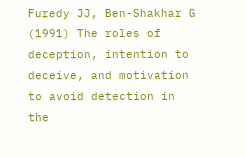Furedy JJ, Ben-Shakhar G (1991) The roles of deception, intention to deceive, and motivation to avoid detection in the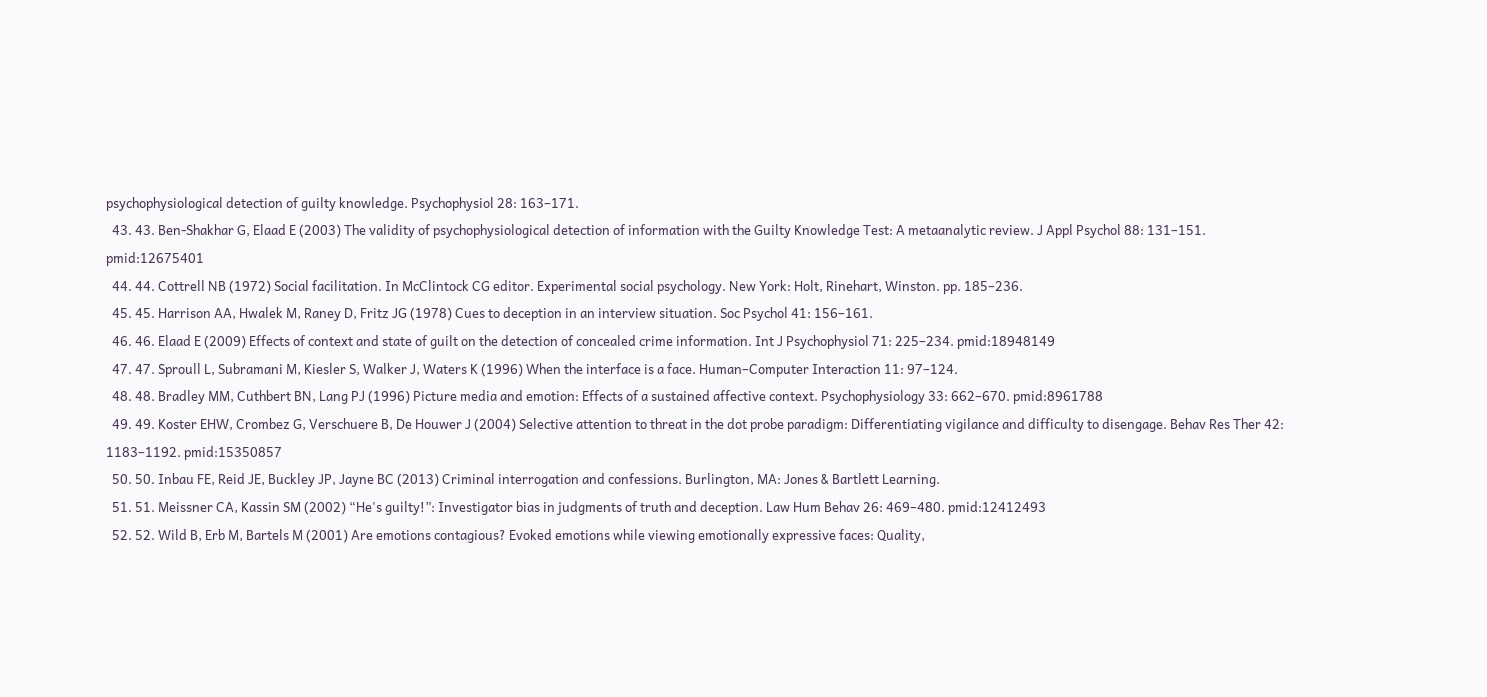psychophysiological detection of guilty knowledge. Psychophysiol 28: 163–171.
  43. 43. Ben-Shakhar G, Elaad E (2003) The validity of psychophysiological detection of information with the Guilty Knowledge Test: A metaanalytic review. J Appl Psychol 88: 131–151. pmid:12675401
  44. 44. Cottrell NB (1972) Social facilitation. In McClintock CG editor. Experimental social psychology. New York: Holt, Rinehart, Winston. pp. 185–236.
  45. 45. Harrison AA, Hwalek M, Raney D, Fritz JG (1978) Cues to deception in an interview situation. Soc Psychol 41: 156–161.
  46. 46. Elaad E (2009) Effects of context and state of guilt on the detection of concealed crime information. Int J Psychophysiol 71: 225–234. pmid:18948149
  47. 47. Sproull L, Subramani M, Kiesler S, Walker J, Waters K (1996) When the interface is a face. Human–Computer Interaction 11: 97–124.
  48. 48. Bradley MM, Cuthbert BN, Lang PJ (1996) Picture media and emotion: Effects of a sustained affective context. Psychophysiology 33: 662–670. pmid:8961788
  49. 49. Koster EHW, Crombez G, Verschuere B, De Houwer J (2004) Selective attention to threat in the dot probe paradigm: Differentiating vigilance and difficulty to disengage. Behav Res Ther 42: 1183–1192. pmid:15350857
  50. 50. Inbau FE, Reid JE, Buckley JP, Jayne BC (2013) Criminal interrogation and confessions. Burlington, MA: Jones & Bartlett Learning.
  51. 51. Meissner CA, Kassin SM (2002) “He's guilty!”: Investigator bias in judgments of truth and deception. Law Hum Behav 26: 469–480. pmid:12412493
  52. 52. Wild B, Erb M, Bartels M (2001) Are emotions contagious? Evoked emotions while viewing emotionally expressive faces: Quality,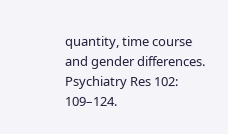quantity, time course and gender differences. Psychiatry Res 102: 109–124.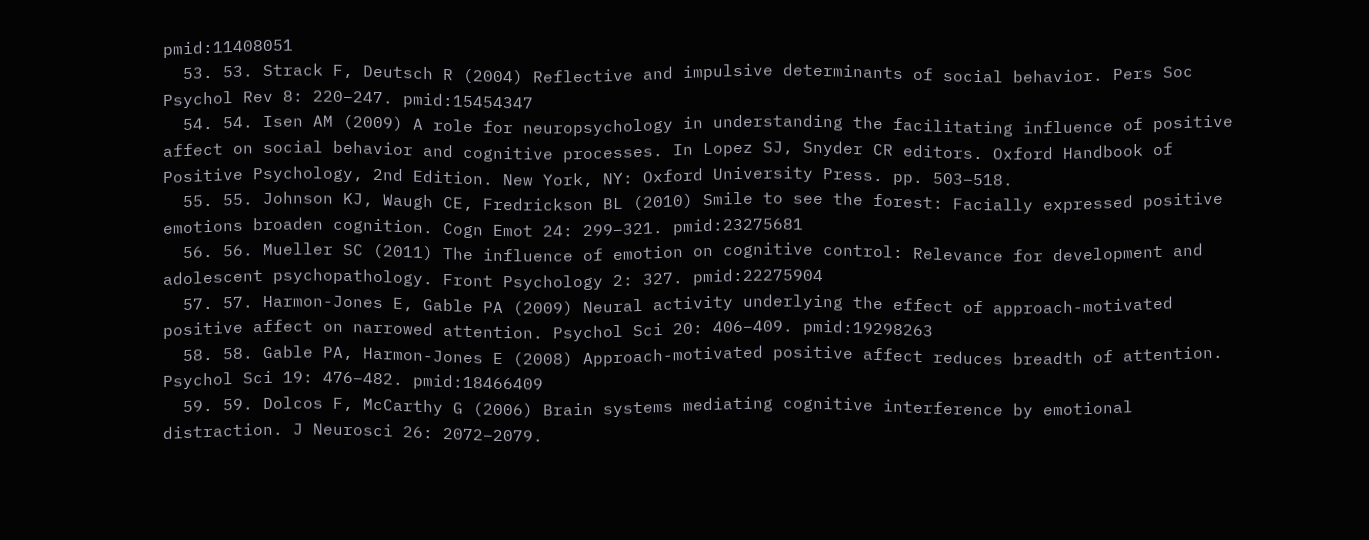pmid:11408051
  53. 53. Strack F, Deutsch R (2004) Reflective and impulsive determinants of social behavior. Pers Soc Psychol Rev 8: 220–247. pmid:15454347
  54. 54. Isen AM (2009) A role for neuropsychology in understanding the facilitating influence of positive affect on social behavior and cognitive processes. In Lopez SJ, Snyder CR editors. Oxford Handbook of Positive Psychology, 2nd Edition. New York, NY: Oxford University Press. pp. 503–518.
  55. 55. Johnson KJ, Waugh CE, Fredrickson BL (2010) Smile to see the forest: Facially expressed positive emotions broaden cognition. Cogn Emot 24: 299–321. pmid:23275681
  56. 56. Mueller SC (2011) The influence of emotion on cognitive control: Relevance for development and adolescent psychopathology. Front Psychology 2: 327. pmid:22275904
  57. 57. Harmon-Jones E, Gable PA (2009) Neural activity underlying the effect of approach-motivated positive affect on narrowed attention. Psychol Sci 20: 406–409. pmid:19298263
  58. 58. Gable PA, Harmon-Jones E (2008) Approach-motivated positive affect reduces breadth of attention. Psychol Sci 19: 476–482. pmid:18466409
  59. 59. Dolcos F, McCarthy G (2006) Brain systems mediating cognitive interference by emotional distraction. J Neurosci 26: 2072–2079.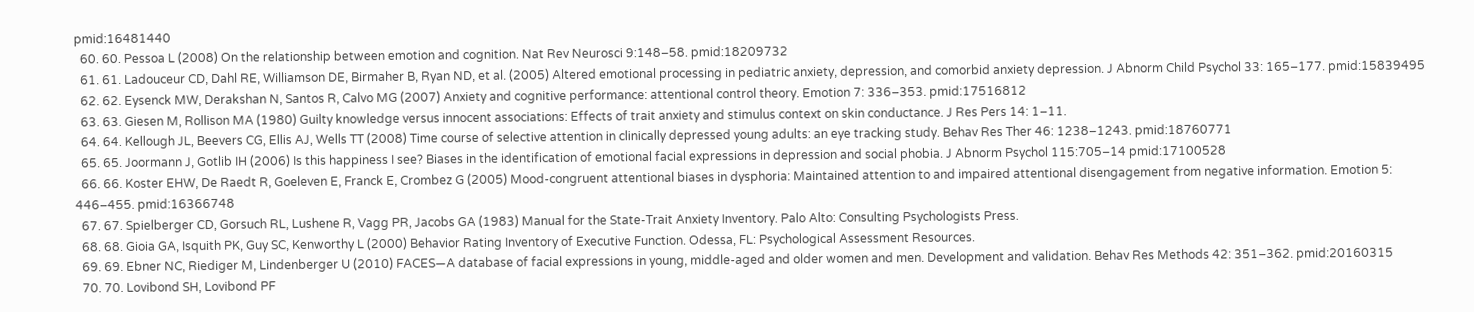pmid:16481440
  60. 60. Pessoa L (2008) On the relationship between emotion and cognition. Nat Rev Neurosci 9:148–58. pmid:18209732
  61. 61. Ladouceur CD, Dahl RE, Williamson DE, Birmaher B, Ryan ND, et al. (2005) Altered emotional processing in pediatric anxiety, depression, and comorbid anxiety depression. J Abnorm Child Psychol 33: 165–177. pmid:15839495
  62. 62. Eysenck MW, Derakshan N, Santos R, Calvo MG (2007) Anxiety and cognitive performance: attentional control theory. Emotion 7: 336–353. pmid:17516812
  63. 63. Giesen M, Rollison MA (1980) Guilty knowledge versus innocent associations: Effects of trait anxiety and stimulus context on skin conductance. J Res Pers 14: 1–11.
  64. 64. Kellough JL, Beevers CG, Ellis AJ, Wells TT (2008) Time course of selective attention in clinically depressed young adults: an eye tracking study. Behav Res Ther 46: 1238–1243. pmid:18760771
  65. 65. Joormann J, Gotlib IH (2006) Is this happiness I see? Biases in the identification of emotional facial expressions in depression and social phobia. J Abnorm Psychol 115:705–14 pmid:17100528
  66. 66. Koster EHW, De Raedt R, Goeleven E, Franck E, Crombez G (2005) Mood-congruent attentional biases in dysphoria: Maintained attention to and impaired attentional disengagement from negative information. Emotion 5: 446–455. pmid:16366748
  67. 67. Spielberger CD, Gorsuch RL, Lushene R, Vagg PR, Jacobs GA (1983) Manual for the State-Trait Anxiety Inventory. Palo Alto: Consulting Psychologists Press.
  68. 68. Gioia GA, Isquith PK, Guy SC, Kenworthy L (2000) Behavior Rating Inventory of Executive Function. Odessa, FL: Psychological Assessment Resources.
  69. 69. Ebner NC, Riediger M, Lindenberger U (2010) FACES—A database of facial expressions in young, middle-aged and older women and men. Development and validation. Behav Res Methods 42: 351–362. pmid:20160315
  70. 70. Lovibond SH, Lovibond PF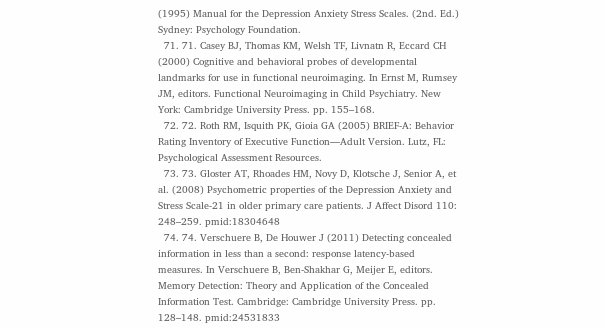(1995) Manual for the Depression Anxiety Stress Scales. (2nd. Ed.) Sydney: Psychology Foundation.
  71. 71. Casey BJ, Thomas KM, Welsh TF, Livnatn R, Eccard CH (2000) Cognitive and behavioral probes of developmental landmarks for use in functional neuroimaging. In Ernst M, Rumsey JM, editors. Functional Neuroimaging in Child Psychiatry. New York: Cambridge University Press. pp. 155–168.
  72. 72. Roth RM, Isquith PK, Gioia GA (2005) BRIEF-A: Behavior Rating Inventory of Executive Function—Adult Version. Lutz, FL: Psychological Assessment Resources.
  73. 73. Gloster AT, Rhoades HM, Novy D, Klotsche J, Senior A, et al. (2008) Psychometric properties of the Depression Anxiety and Stress Scale-21 in older primary care patients. J Affect Disord 110: 248–259. pmid:18304648
  74. 74. Verschuere B, De Houwer J (2011) Detecting concealed information in less than a second: response latency-based measures. In Verschuere B, Ben-Shakhar G, Meijer E, editors. Memory Detection: Theory and Application of the Concealed Information Test. Cambridge: Cambridge University Press. pp. 128–148. pmid:24531833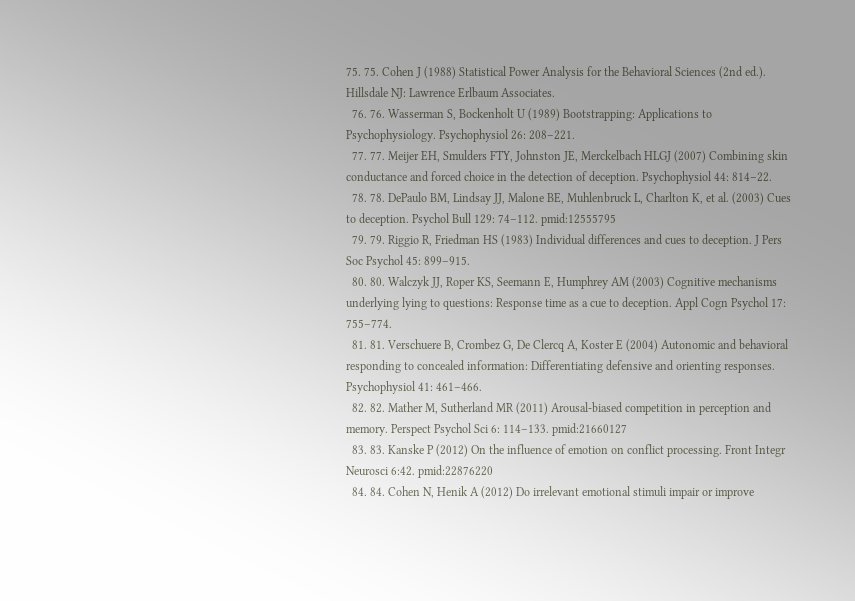75. 75. Cohen J (1988) Statistical Power Analysis for the Behavioral Sciences (2nd ed.). Hillsdale NJ: Lawrence Erlbaum Associates.
  76. 76. Wasserman S, Bockenholt U (1989) Bootstrapping: Applications to Psychophysiology. Psychophysiol 26: 208–221.
  77. 77. Meijer EH, Smulders FTY, Johnston JE, Merckelbach HLGJ (2007) Combining skin conductance and forced choice in the detection of deception. Psychophysiol 44: 814–22.
  78. 78. DePaulo BM, Lindsay JJ, Malone BE, Muhlenbruck L, Charlton K, et al. (2003) Cues to deception. Psychol Bull 129: 74–112. pmid:12555795
  79. 79. Riggio R, Friedman HS (1983) Individual differences and cues to deception. J Pers Soc Psychol 45: 899–915.
  80. 80. Walczyk JJ, Roper KS, Seemann E, Humphrey AM (2003) Cognitive mechanisms underlying lying to questions: Response time as a cue to deception. Appl Cogn Psychol 17: 755–774.
  81. 81. Verschuere B, Crombez G, De Clercq A, Koster E (2004) Autonomic and behavioral responding to concealed information: Differentiating defensive and orienting responses. Psychophysiol 41: 461–466.
  82. 82. Mather M, Sutherland MR (2011) Arousal-biased competition in perception and memory. Perspect Psychol Sci 6: 114–133. pmid:21660127
  83. 83. Kanske P (2012) On the influence of emotion on conflict processing. Front Integr Neurosci 6:42. pmid:22876220
  84. 84. Cohen N, Henik A (2012) Do irrelevant emotional stimuli impair or improve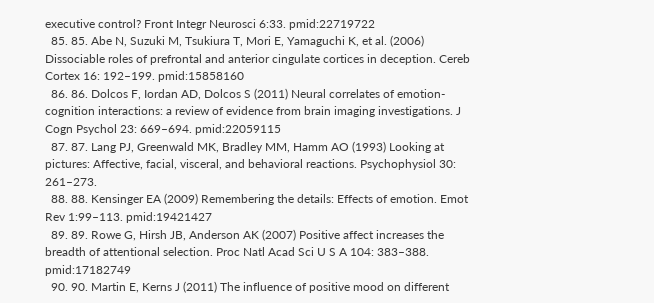executive control? Front Integr Neurosci 6:33. pmid:22719722
  85. 85. Abe N, Suzuki M, Tsukiura T, Mori E, Yamaguchi K, et al. (2006) Dissociable roles of prefrontal and anterior cingulate cortices in deception. Cereb Cortex 16: 192–199. pmid:15858160
  86. 86. Dolcos F, Iordan AD, Dolcos S (2011) Neural correlates of emotion-cognition interactions: a review of evidence from brain imaging investigations. J Cogn Psychol 23: 669–694. pmid:22059115
  87. 87. Lang PJ, Greenwald MK, Bradley MM, Hamm AO (1993) Looking at pictures: Affective, facial, visceral, and behavioral reactions. Psychophysiol 30: 261–273.
  88. 88. Kensinger EA (2009) Remembering the details: Effects of emotion. Emot Rev 1:99–113. pmid:19421427
  89. 89. Rowe G, Hirsh JB, Anderson AK (2007) Positive affect increases the breadth of attentional selection. Proc Natl Acad Sci U S A 104: 383–388. pmid:17182749
  90. 90. Martin E, Kerns J (2011) The influence of positive mood on different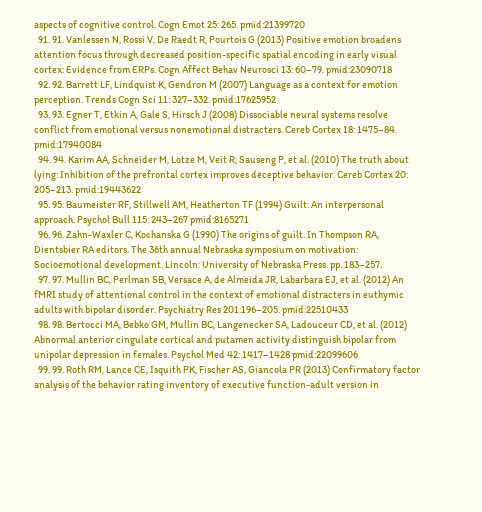aspects of cognitive control. Cogn Emot 25: 265. pmid:21399720
  91. 91. Vanlessen N, Rossi V, De Raedt R, Pourtois G (2013) Positive emotion broadens attention focus through decreased position-specific spatial encoding in early visual cortex: Evidence from ERPs. Cogn Affect Behav Neurosci 13: 60–79. pmid:23090718
  92. 92. Barrett LF, Lindquist K, Gendron M (2007) Language as a context for emotion perception. Trends Cogn Sci 11: 327–332. pmid:17625952
  93. 93. Egner T, Etkin A, Gale S, Hirsch J (2008) Dissociable neural systems resolve conflict from emotional versus nonemotional distracters. Cereb Cortex 18: 1475–84. pmid:17940084
  94. 94. Karim AA, Schneider M, Lotze M, Veit R, Sauseng P, et al. (2010) The truth about lying: Inhibition of the prefrontal cortex improves deceptive behavior. Cereb Cortex 20: 205–213. pmid:19443622
  95. 95. Baumeister RF, Stillwell AM, Heatherton TF (1994) Guilt: An interpersonal approach. Psychol Bull 115: 243–267 pmid:8165271
  96. 96. Zahn-Waxler C, Kochanska G (1990) The origins of guilt. In Thompson RA, Dientsbier RA editors. The 36th annual Nebraska symposium on motivation: Socioemotional development. Lincoln: University of Nebraska Press. pp. 183–257.
  97. 97. Mullin BC, Perlman SB, Versace A, de Almeida JR, Labarbara EJ, et al. (2012) An fMRI study of attentional control in the context of emotional distracters in euthymic adults with bipolar disorder. Psychiatry Res 201:196–205. pmid:22510433
  98. 98. Bertocci MA, Bebko GM, Mullin BC, Langenecker SA, Ladouceur CD, et al. (2012) Abnormal anterior cingulate cortical and putamen activity distinguish bipolar from unipolar depression in females. Psychol Med 42: 1417–1428 pmid:22099606
  99. 99. Roth RM, Lance CE, Isquith PK, Fischer AS, Giancola PR (2013) Confirmatory factor analysis of the behavior rating inventory of executive function-adult version in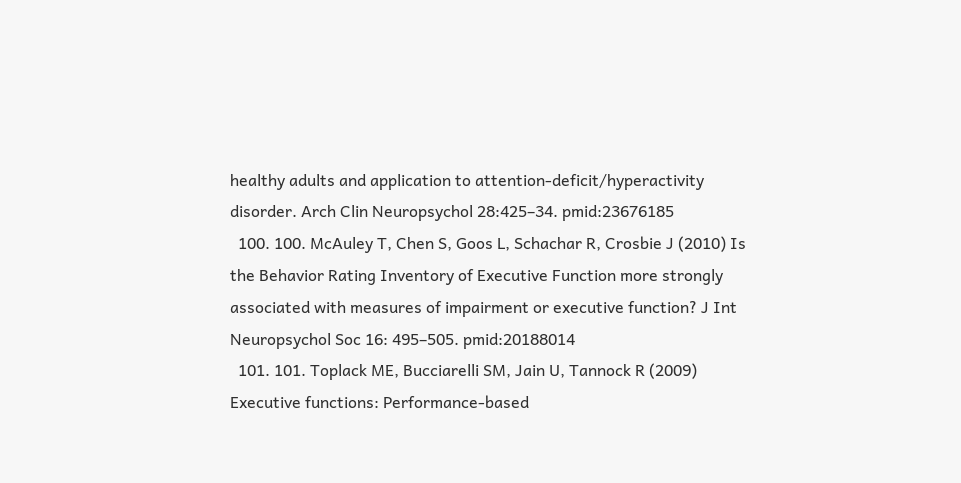healthy adults and application to attention-deficit/hyperactivity disorder. Arch Clin Neuropsychol 28:425–34. pmid:23676185
  100. 100. McAuley T, Chen S, Goos L, Schachar R, Crosbie J (2010) Is the Behavior Rating Inventory of Executive Function more strongly associated with measures of impairment or executive function? J Int Neuropsychol Soc 16: 495–505. pmid:20188014
  101. 101. Toplack ME, Bucciarelli SM, Jain U, Tannock R (2009) Executive functions: Performance-based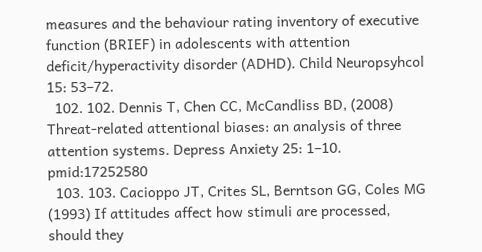measures and the behaviour rating inventory of executive function (BRIEF) in adolescents with attention deficit/hyperactivity disorder (ADHD). Child Neuropsyhcol 15: 53–72.
  102. 102. Dennis T, Chen CC, McCandliss BD, (2008) Threat-related attentional biases: an analysis of three attention systems. Depress Anxiety 25: 1–10. pmid:17252580
  103. 103. Cacioppo JT, Crites SL, Berntson GG, Coles MG (1993) If attitudes affect how stimuli are processed, should they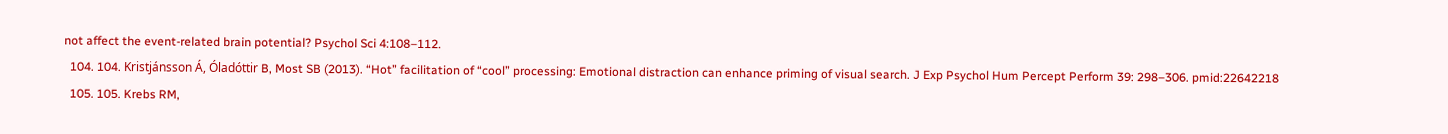not affect the event-related brain potential? Psychol Sci 4:108–112.
  104. 104. Kristjánsson Á, Óladóttir B, Most SB (2013). “Hot” facilitation of “cool” processing: Emotional distraction can enhance priming of visual search. J Exp Psychol Hum Percept Perform 39: 298–306. pmid:22642218
  105. 105. Krebs RM,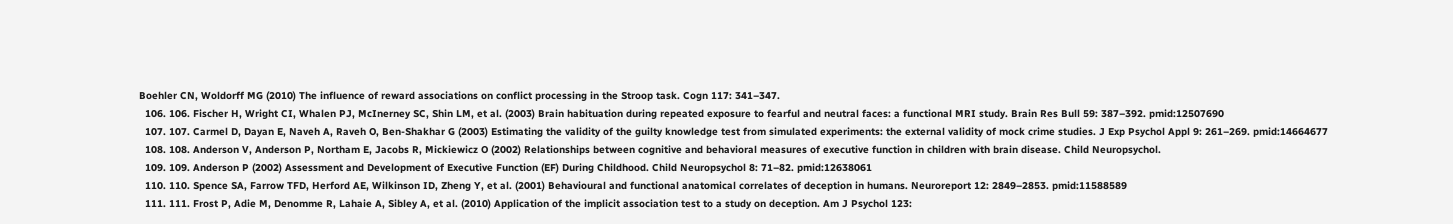Boehler CN, Woldorff MG (2010) The influence of reward associations on conflict processing in the Stroop task. Cogn 117: 341–347.
  106. 106. Fischer H, Wright CI, Whalen PJ, McInerney SC, Shin LM, et al. (2003) Brain habituation during repeated exposure to fearful and neutral faces: a functional MRI study. Brain Res Bull 59: 387–392. pmid:12507690
  107. 107. Carmel D, Dayan E, Naveh A, Raveh O, Ben-Shakhar G (2003) Estimating the validity of the guilty knowledge test from simulated experiments: the external validity of mock crime studies. J Exp Psychol Appl 9: 261–269. pmid:14664677
  108. 108. Anderson V, Anderson P, Northam E, Jacobs R, Mickiewicz O (2002) Relationships between cognitive and behavioral measures of executive function in children with brain disease. Child Neuropsychol.
  109. 109. Anderson P (2002) Assessment and Development of Executive Function (EF) During Childhood. Child Neuropsychol 8: 71–82. pmid:12638061
  110. 110. Spence SA, Farrow TFD, Herford AE, Wilkinson ID, Zheng Y, et al. (2001) Behavioural and functional anatomical correlates of deception in humans. Neuroreport 12: 2849–2853. pmid:11588589
  111. 111. Frost P, Adie M, Denomme R, Lahaie A, Sibley A, et al. (2010) Application of the implicit association test to a study on deception. Am J Psychol 123: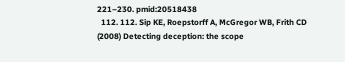221–230. pmid:20518438
  112. 112. Sip KE, Roepstorff A, McGregor WB, Frith CD (2008) Detecting deception: the scope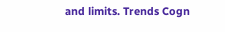and limits. Trends Cogn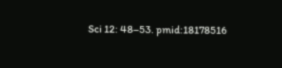Sci 12: 48–53. pmid:18178516